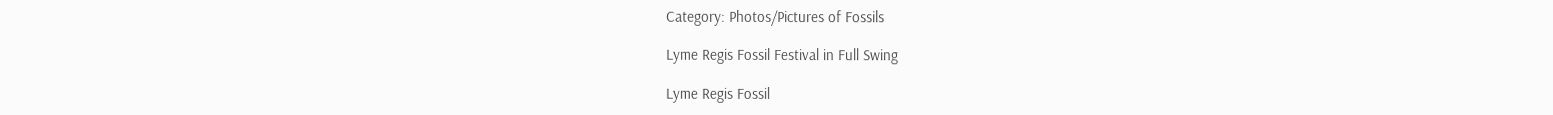Category: Photos/Pictures of Fossils

Lyme Regis Fossil Festival in Full Swing

Lyme Regis Fossil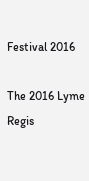Festival 2016

The 2016 Lyme Regis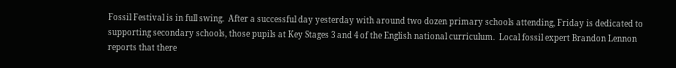Fossil Festival is in full swing.  After a successful day yesterday with around two dozen primary schools attending, Friday is dedicated to supporting secondary schools, those pupils at Key Stages 3 and 4 of the English national curriculum.  Local fossil expert Brandon Lennon reports that there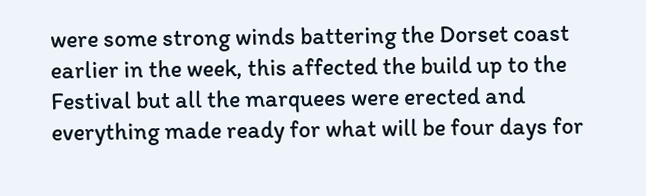were some strong winds battering the Dorset coast earlier in the week, this affected the build up to the Festival but all the marquees were erected and everything made ready for what will be four days for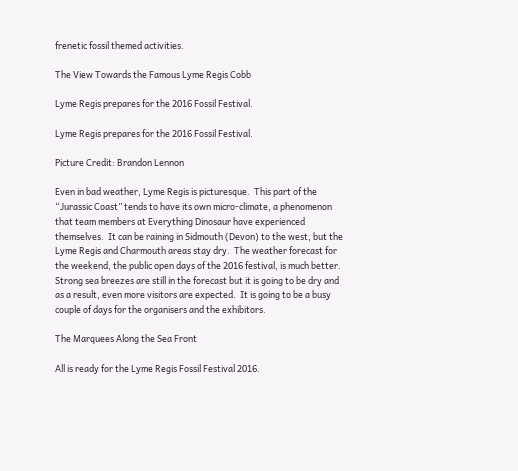frenetic fossil themed activities.

The View Towards the Famous Lyme Regis Cobb

Lyme Regis prepares for the 2016 Fossil Festival.

Lyme Regis prepares for the 2016 Fossil Festival.

Picture Credit: Brandon Lennon

Even in bad weather, Lyme Regis is picturesque.  This part of the “Jurassic Coast” tends to have its own micro-climate, a phenomenon that team members at Everything Dinosaur have experienced themselves.  It can be raining in Sidmouth (Devon) to the west, but the Lyme Regis and Charmouth areas stay dry.  The weather forecast for the weekend, the public open days of the 2016 festival, is much better.  Strong sea breezes are still in the forecast but it is going to be dry and as a result, even more visitors are expected.  It is going to be a busy couple of days for the organisers and the exhibitors.

The Marquees Along the Sea Front

All is ready for the Lyme Regis Fossil Festival 2016.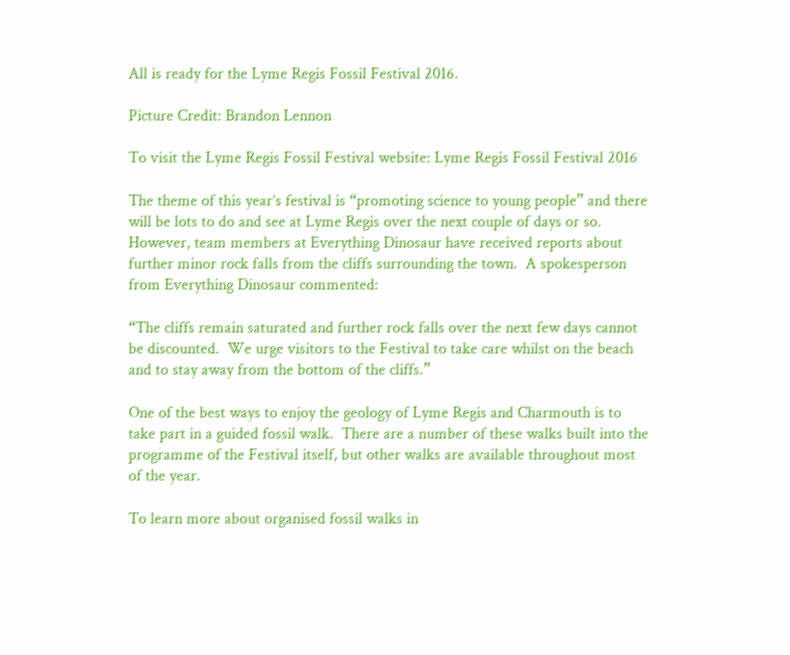All is ready for the Lyme Regis Fossil Festival 2016.

Picture Credit: Brandon Lennon

To visit the Lyme Regis Fossil Festival website: Lyme Regis Fossil Festival 2016

The theme of this year’s festival is “promoting science to young people” and there will be lots to do and see at Lyme Regis over the next couple of days or so.  However, team members at Everything Dinosaur have received reports about further minor rock falls from the cliffs surrounding the town.  A spokesperson from Everything Dinosaur commented:

“The cliffs remain saturated and further rock falls over the next few days cannot be discounted.  We urge visitors to the Festival to take care whilst on the beach and to stay away from the bottom of the cliffs.”

One of the best ways to enjoy the geology of Lyme Regis and Charmouth is to take part in a guided fossil walk.  There are a number of these walks built into the programme of the Festival itself, but other walks are available throughout most of the year.

To learn more about organised fossil walks in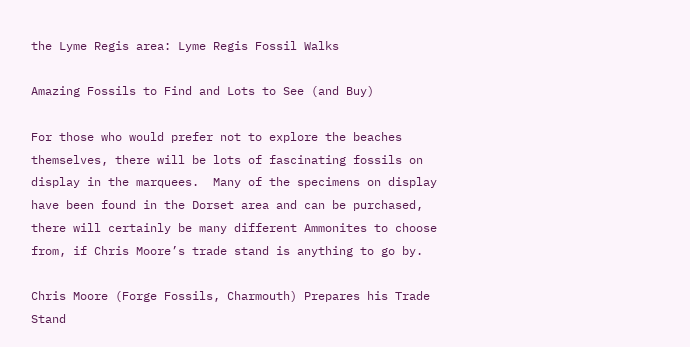the Lyme Regis area: Lyme Regis Fossil Walks

Amazing Fossils to Find and Lots to See (and Buy)

For those who would prefer not to explore the beaches themselves, there will be lots of fascinating fossils on display in the marquees.  Many of the specimens on display have been found in the Dorset area and can be purchased, there will certainly be many different Ammonites to choose from, if Chris Moore’s trade stand is anything to go by.

Chris Moore (Forge Fossils, Charmouth) Prepares his Trade Stand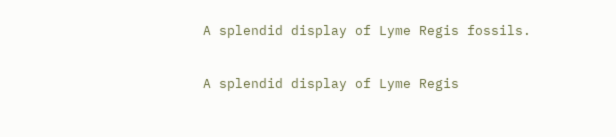A splendid display of Lyme Regis fossils.

A splendid display of Lyme Regis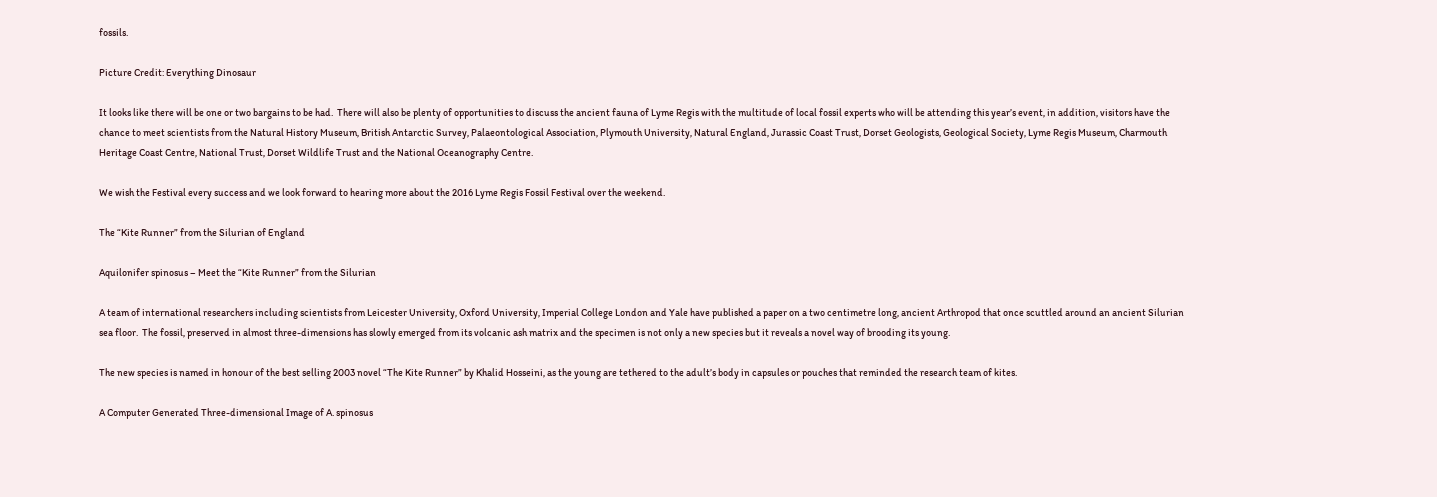fossils.

Picture Credit: Everything Dinosaur

It looks like there will be one or two bargains to be had.  There will also be plenty of opportunities to discuss the ancient fauna of Lyme Regis with the multitude of local fossil experts who will be attending this year’s event, in addition, visitors have the chance to meet scientists from the Natural History Museum, British Antarctic Survey, Palaeontological Association, Plymouth University, Natural England, Jurassic Coast Trust, Dorset Geologists, Geological Society, Lyme Regis Museum, Charmouth Heritage Coast Centre, National Trust, Dorset Wildlife Trust and the National Oceanography Centre.

We wish the Festival every success and we look forward to hearing more about the 2016 Lyme Regis Fossil Festival over the weekend.

The “Kite Runner” from the Silurian of England

Aquilonifer spinosus – Meet the “Kite Runner” from the Silurian

A team of international researchers including scientists from Leicester University, Oxford University, Imperial College London and Yale have published a paper on a two centimetre long, ancient Arthropod that once scuttled around an ancient Silurian sea floor.  The fossil, preserved in almost three-dimensions has slowly emerged from its volcanic ash matrix and the specimen is not only a new species but it reveals a novel way of brooding its young.

The new species is named in honour of the best selling 2003 novel “The Kite Runner” by Khalid Hosseini, as the young are tethered to the adult’s body in capsules or pouches that reminded the research team of kites.

A Computer Generated Three-dimensional Image of A. spinosus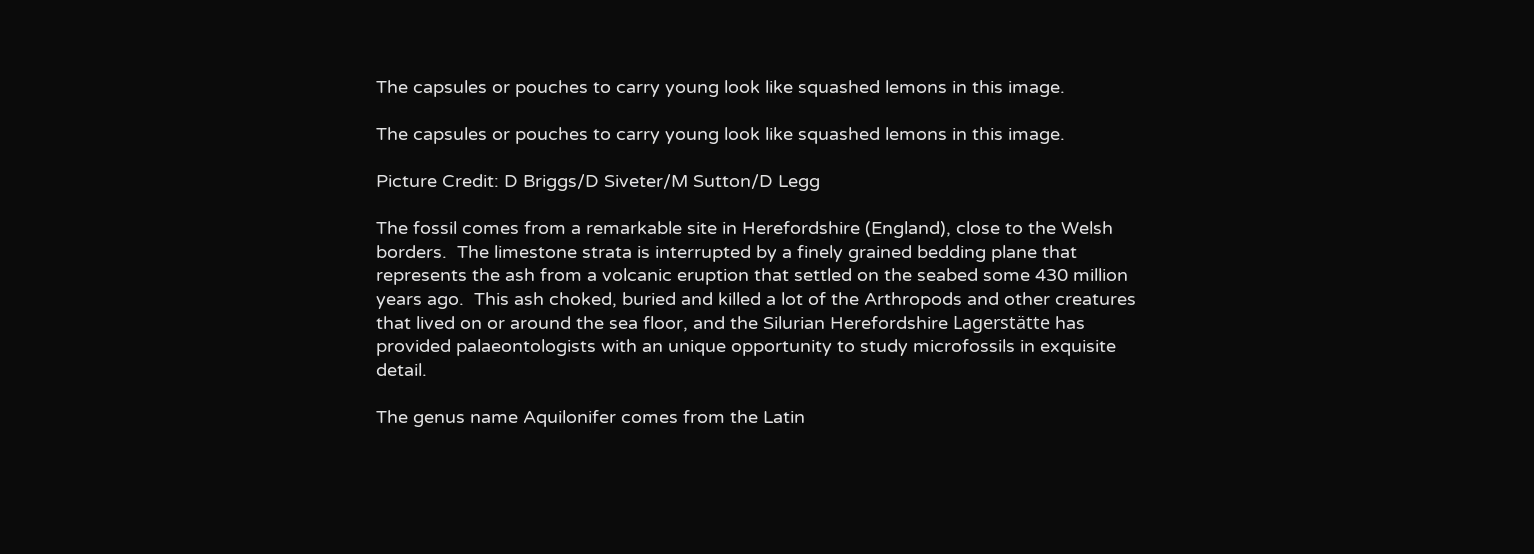The capsules or pouches to carry young look like squashed lemons in this image.

The capsules or pouches to carry young look like squashed lemons in this image.

Picture Credit: D Briggs/D Siveter/M Sutton/D Legg

The fossil comes from a remarkable site in Herefordshire (England), close to the Welsh borders.  The limestone strata is interrupted by a finely grained bedding plane that represents the ash from a volcanic eruption that settled on the seabed some 430 million years ago.  This ash choked, buried and killed a lot of the Arthropods and other creatures that lived on or around the sea floor, and the Silurian Herefordshire Lagerstätte has provided palaeontologists with an unique opportunity to study microfossils in exquisite detail.

The genus name Aquilonifer comes from the Latin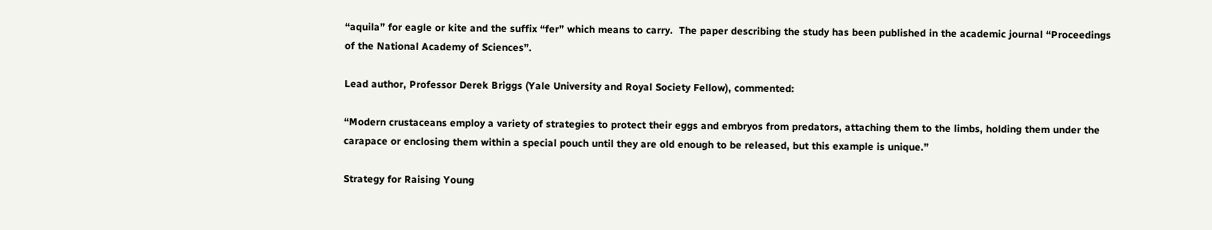“aquila” for eagle or kite and the suffix “fer” which means to carry.  The paper describing the study has been published in the academic journal “Proceedings of the National Academy of Sciences”.

Lead author, Professor Derek Briggs (Yale University and Royal Society Fellow), commented:

“Modern crustaceans employ a variety of strategies to protect their eggs and embryos from predators, attaching them to the limbs, holding them under the carapace or enclosing them within a special pouch until they are old enough to be released, but this example is unique.”

Strategy for Raising Young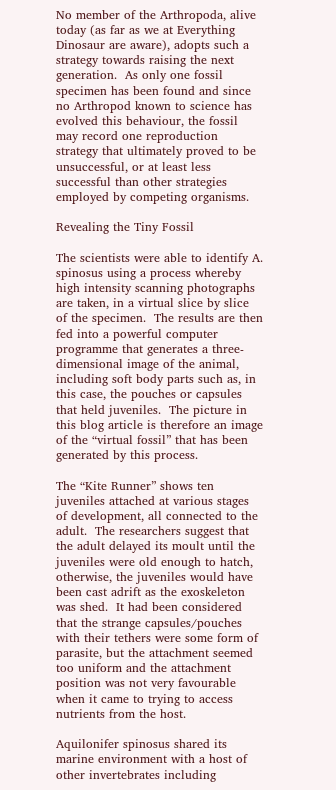No member of the Arthropoda, alive today (as far as we at Everything Dinosaur are aware), adopts such a strategy towards raising the next generation.  As only one fossil specimen has been found and since no Arthropod known to science has evolved this behaviour, the fossil may record one reproduction strategy that ultimately proved to be unsuccessful, or at least less successful than other strategies employed by competing organisms.

Revealing the Tiny Fossil

The scientists were able to identify A. spinosus using a process whereby high intensity scanning photographs are taken, in a virtual slice by slice of the specimen.  The results are then fed into a powerful computer programme that generates a three-dimensional image of the animal, including soft body parts such as, in this case, the pouches or capsules that held juveniles.  The picture in this blog article is therefore an image of the “virtual fossil” that has been generated by this process.

The “Kite Runner” shows ten juveniles attached at various stages of development, all connected to the adult.  The researchers suggest that the adult delayed its moult until the juveniles were old enough to hatch, otherwise, the juveniles would have been cast adrift as the exoskeleton was shed.  It had been considered that the strange capsules/pouches with their tethers were some form of parasite, but the attachment seemed too uniform and the attachment position was not very favourable when it came to trying to access nutrients from the host.

Aquilonifer spinosus shared its marine environment with a host of other invertebrates including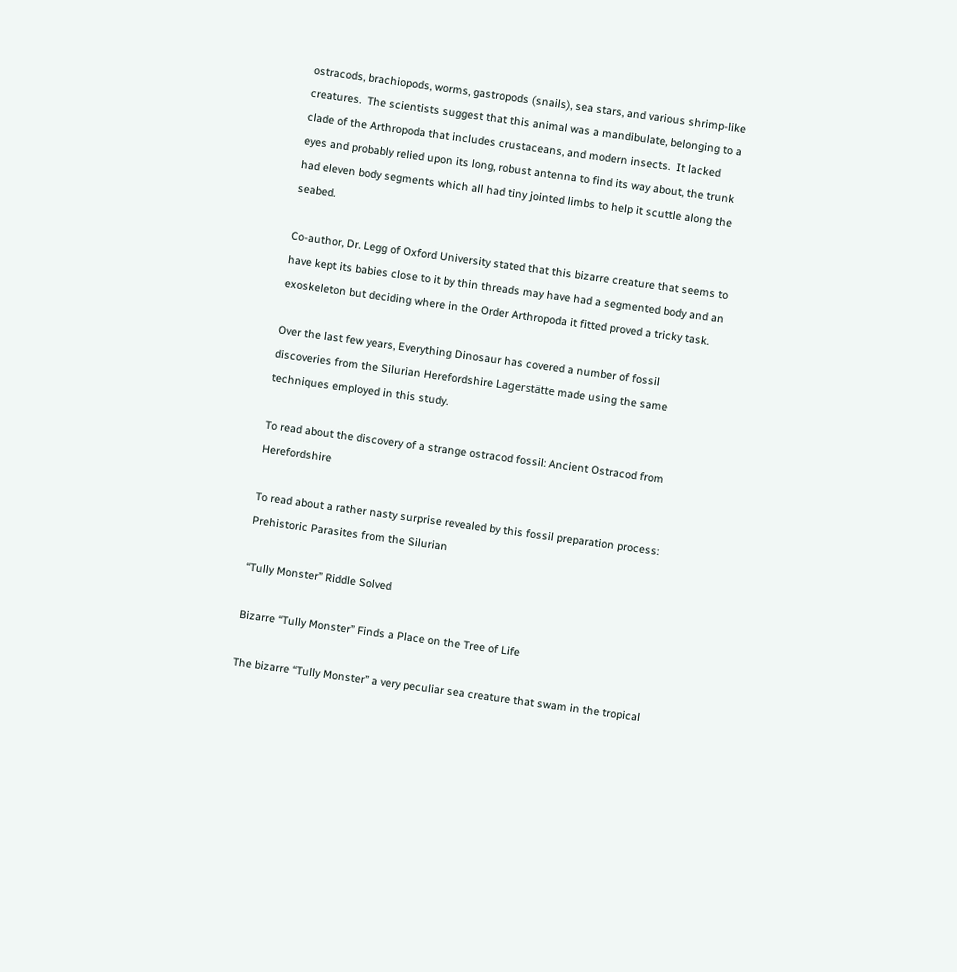ostracods, brachiopods, worms, gastropods (snails), sea stars, and various shrimp-like creatures.  The scientists suggest that this animal was a mandibulate, belonging to a clade of the Arthropoda that includes crustaceans, and modern insects.  It lacked eyes and probably relied upon its long, robust antenna to find its way about, the trunk had eleven body segments which all had tiny jointed limbs to help it scuttle along the seabed.

Co-author, Dr. Legg of Oxford University stated that this bizarre creature that seems to have kept its babies close to it by thin threads may have had a segmented body and an exoskeleton but deciding where in the Order Arthropoda it fitted proved a tricky task.

Over the last few years, Everything Dinosaur has covered a number of fossil discoveries from the Silurian Herefordshire Lagerstätte made using the same techniques employed in this study.

To read about the discovery of a strange ostracod fossil: Ancient Ostracod from Herefordshire

To read about a rather nasty surprise revealed by this fossil preparation process: Prehistoric Parasites from the Silurian

“Tully Monster” Riddle Solved

Bizarre “Tully Monster” Finds a Place on the Tree of Life

The bizarre “Tully Monster” a very peculiar sea creature that swam in the tropical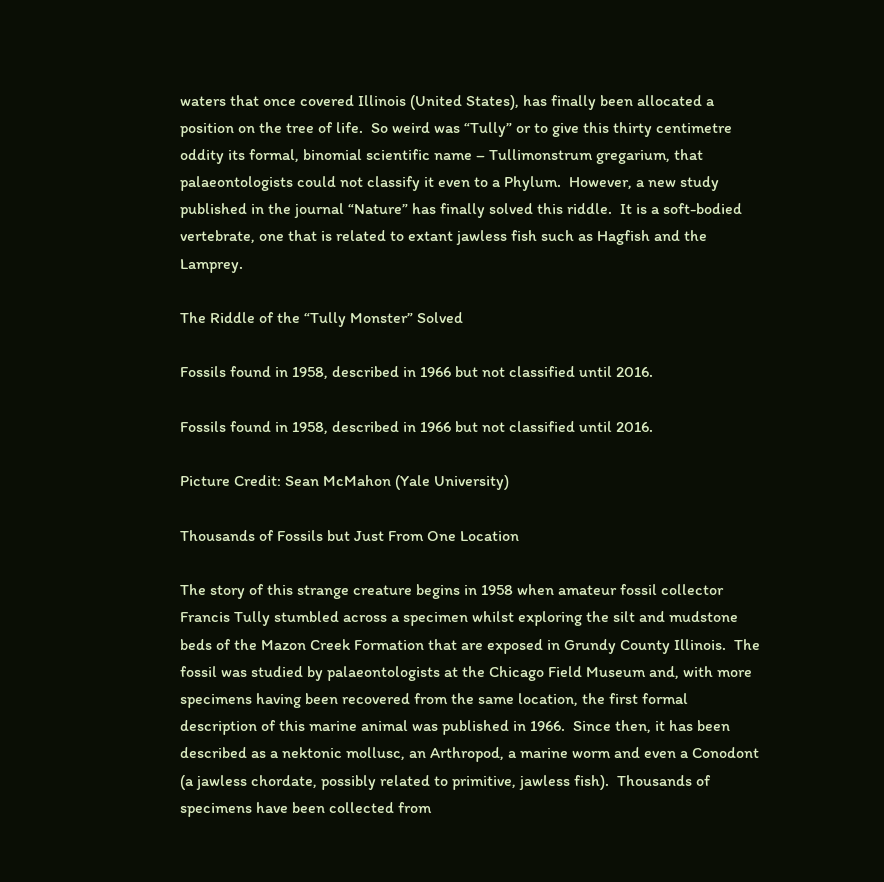waters that once covered Illinois (United States), has finally been allocated a position on the tree of life.  So weird was “Tully” or to give this thirty centimetre oddity its formal, binomial scientific name – Tullimonstrum gregarium, that palaeontologists could not classify it even to a Phylum.  However, a new study published in the journal “Nature” has finally solved this riddle.  It is a soft-bodied vertebrate, one that is related to extant jawless fish such as Hagfish and the Lamprey.

The Riddle of the “Tully Monster” Solved

Fossils found in 1958, described in 1966 but not classified until 2016.

Fossils found in 1958, described in 1966 but not classified until 2016.

Picture Credit: Sean McMahon (Yale University)

Thousands of Fossils but Just From One Location

The story of this strange creature begins in 1958 when amateur fossil collector Francis Tully stumbled across a specimen whilst exploring the silt and mudstone beds of the Mazon Creek Formation that are exposed in Grundy County Illinois.  The fossil was studied by palaeontologists at the Chicago Field Museum and, with more specimens having been recovered from the same location, the first formal description of this marine animal was published in 1966.  Since then, it has been described as a nektonic mollusc, an Arthropod, a marine worm and even a Conodont (a jawless chordate, possibly related to primitive, jawless fish).  Thousands of specimens have been collected from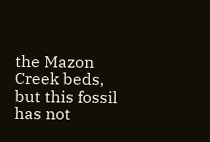the Mazon Creek beds, but this fossil has not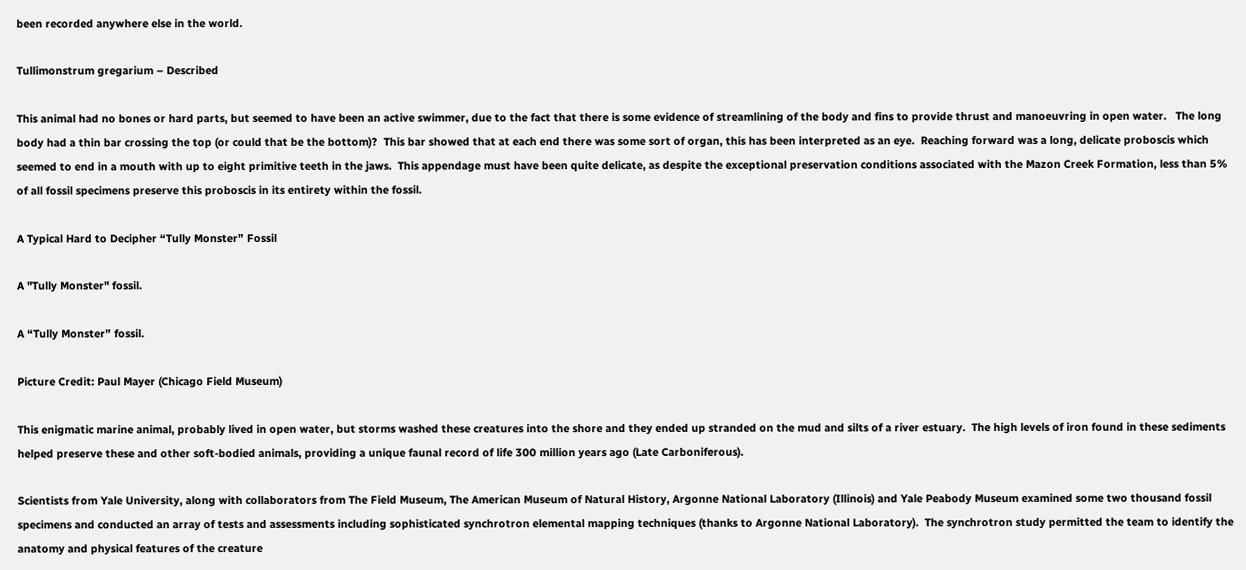been recorded anywhere else in the world.

Tullimonstrum gregarium – Described

This animal had no bones or hard parts, but seemed to have been an active swimmer, due to the fact that there is some evidence of streamlining of the body and fins to provide thrust and manoeuvring in open water.   The long body had a thin bar crossing the top (or could that be the bottom)?  This bar showed that at each end there was some sort of organ, this has been interpreted as an eye.  Reaching forward was a long, delicate proboscis which seemed to end in a mouth with up to eight primitive teeth in the jaws.  This appendage must have been quite delicate, as despite the exceptional preservation conditions associated with the Mazon Creek Formation, less than 5% of all fossil specimens preserve this proboscis in its entirety within the fossil.

A Typical Hard to Decipher “Tully Monster” Fossil

A "Tully Monster" fossil.

A “Tully Monster” fossil.

Picture Credit: Paul Mayer (Chicago Field Museum)

This enigmatic marine animal, probably lived in open water, but storms washed these creatures into the shore and they ended up stranded on the mud and silts of a river estuary.  The high levels of iron found in these sediments helped preserve these and other soft-bodied animals, providing a unique faunal record of life 300 million years ago (Late Carboniferous).

Scientists from Yale University, along with collaborators from The Field Museum, The American Museum of Natural History, Argonne National Laboratory (Illinois) and Yale Peabody Museum examined some two thousand fossil specimens and conducted an array of tests and assessments including sophisticated synchrotron elemental mapping techniques (thanks to Argonne National Laboratory).  The synchrotron study permitted the team to identify the anatomy and physical features of the creature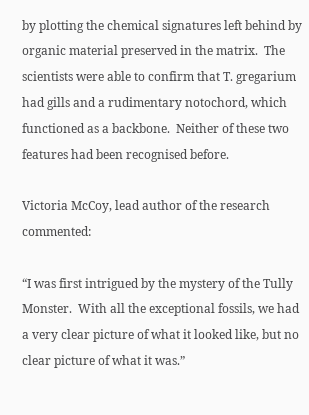by plotting the chemical signatures left behind by organic material preserved in the matrix.  The scientists were able to confirm that T. gregarium had gills and a rudimentary notochord, which functioned as a backbone.  Neither of these two features had been recognised before.

Victoria McCoy, lead author of the research commented:

“I was first intrigued by the mystery of the Tully Monster.  With all the exceptional fossils, we had a very clear picture of what it looked like, but no clear picture of what it was.”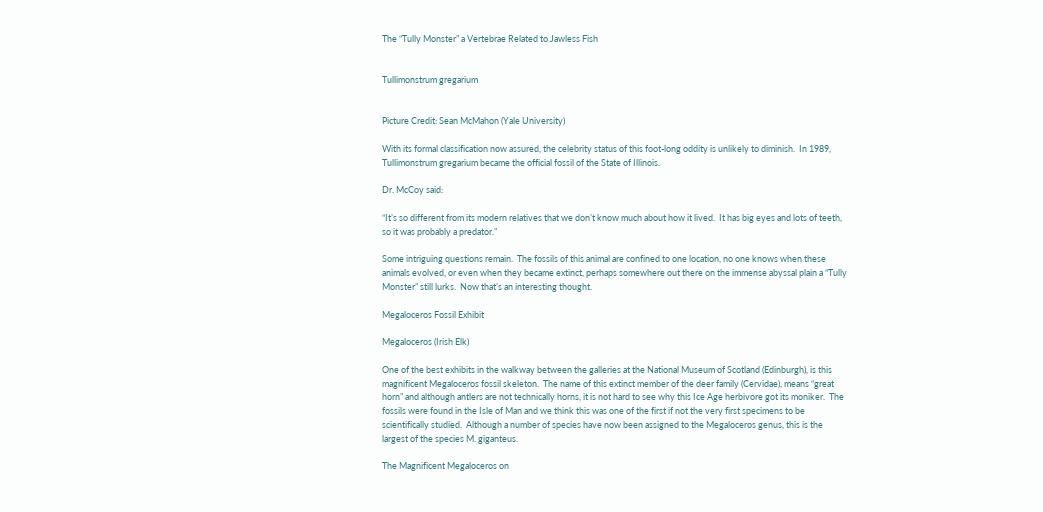The “Tully Monster” a Vertebrae Related to Jawless Fish


Tullimonstrum gregarium


Picture Credit: Sean McMahon (Yale University)

With its formal classification now assured, the celebrity status of this foot-long oddity is unlikely to diminish.  In 1989, Tullimonstrum gregarium became the official fossil of the State of Illinois.

Dr. McCoy said:

“It’s so different from its modern relatives that we don’t know much about how it lived.  It has big eyes and lots of teeth, so it was probably a predator.”

Some intriguing questions remain.  The fossils of this animal are confined to one location, no one knows when these animals evolved, or even when they became extinct, perhaps somewhere out there on the immense abyssal plain a “Tully Monster” still lurks.  Now that’s an interesting thought.

Megaloceros Fossil Exhibit

Megaloceros (Irish Elk)

One of the best exhibits in the walkway between the galleries at the National Museum of Scotland (Edinburgh), is this magnificent Megaloceros fossil skeleton.  The name of this extinct member of the deer family (Cervidae), means “great horn” and although antlers are not technically horns, it is not hard to see why this Ice Age herbivore got its moniker.  The fossils were found in the Isle of Man and we think this was one of the first if not the very first specimens to be scientifically studied.  Although a number of species have now been assigned to the Megaloceros genus, this is the largest of the species M. giganteus.

The Magnificent Megaloceros on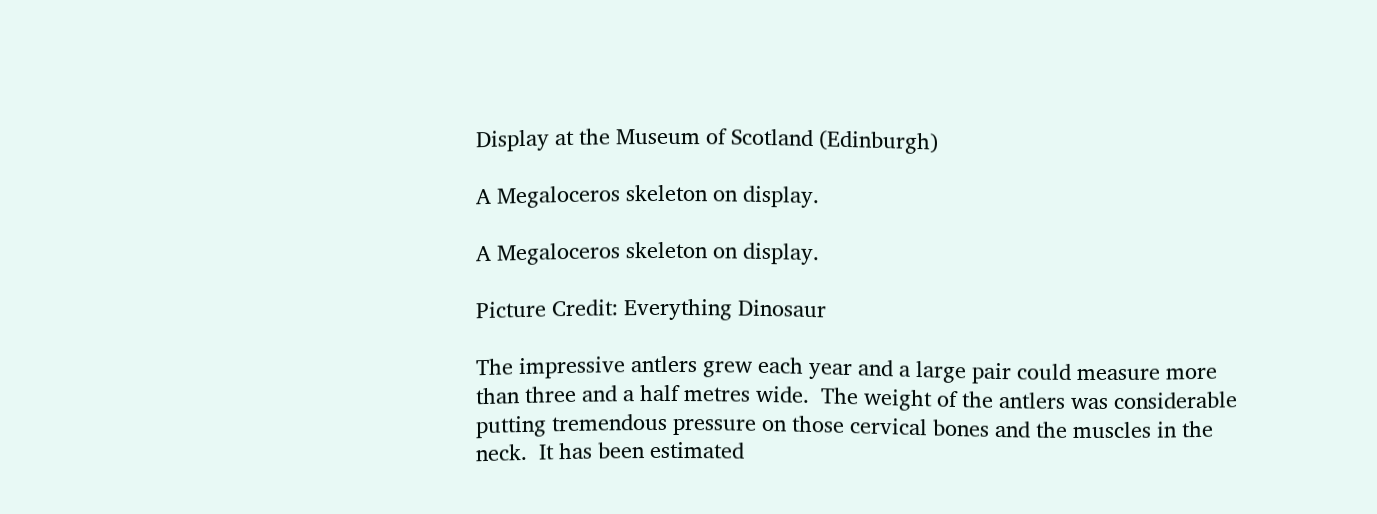Display at the Museum of Scotland (Edinburgh)

A Megaloceros skeleton on display.

A Megaloceros skeleton on display.

Picture Credit: Everything Dinosaur

The impressive antlers grew each year and a large pair could measure more than three and a half metres wide.  The weight of the antlers was considerable putting tremendous pressure on those cervical bones and the muscles in the neck.  It has been estimated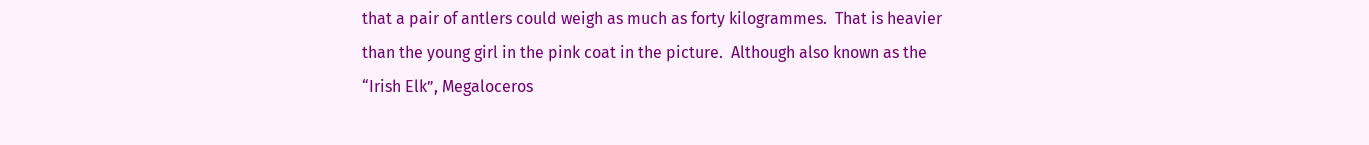that a pair of antlers could weigh as much as forty kilogrammes.  That is heavier than the young girl in the pink coat in the picture.  Although also known as the “Irish Elk”, Megaloceros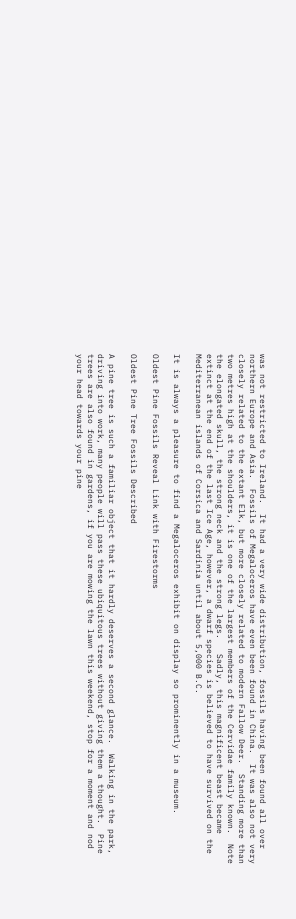was not restricted to Ireland.  It had a very wide distribution, fossils having been found all over northern Europe and Asia.  Fossils of Megaloceros have even been found in China.  It was also not very closely related to the extant Elk, but more closely related to modern Fallow Deer.  Standing more than two metres high at the shoulders, it is one of the largest members of the Cervidae family known.  Note the elongated skull, the strong neck and the strong legs.   Sadly, this magnificent beast became extinct at the end of the last Ice Age, however, a dwarf species is believed to have survived on the Mediterranean islands of Corsica and Sardinia until about 5,000 B.C.

It is always a pleasure to find a Megaloceros exhibit on display so prominently in a museum.

Oldest Pine Fossils Reveal Link with Firestorms

Oldest Pine Tree Fossils Described

A pine tree is such a familiar object that it hardly deserves a second glance.  Walking in the park, driving into work, many people will pass these ubiquitous trees without giving them a thought.  Pine trees are also found in gardens, if you are mowing the lawn this weekend, stop for a moment and nod your head towards your pine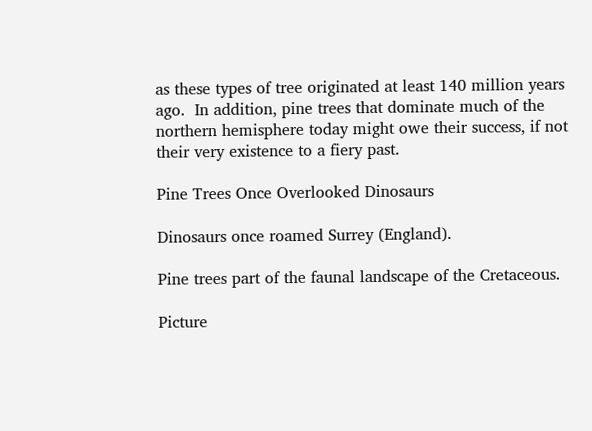as these types of tree originated at least 140 million years ago.  In addition, pine trees that dominate much of the northern hemisphere today might owe their success, if not their very existence to a fiery past.

Pine Trees Once Overlooked Dinosaurs

Dinosaurs once roamed Surrey (England).

Pine trees part of the faunal landscape of the Cretaceous.

Picture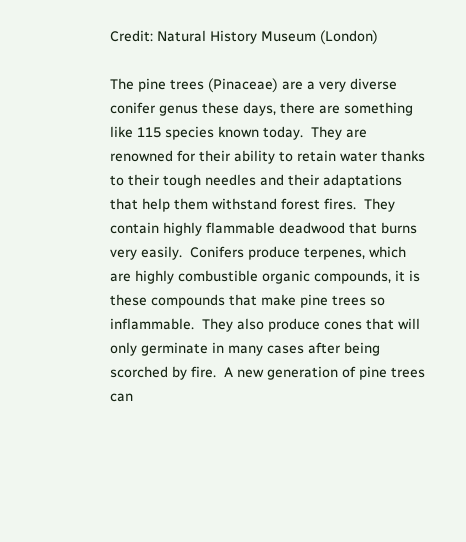Credit: Natural History Museum (London)

The pine trees (Pinaceae) are a very diverse conifer genus these days, there are something like 115 species known today.  They are renowned for their ability to retain water thanks to their tough needles and their adaptations that help them withstand forest fires.  They contain highly flammable deadwood that burns very easily.  Conifers produce terpenes, which are highly combustible organic compounds, it is these compounds that make pine trees so inflammable.  They also produce cones that will only germinate in many cases after being scorched by fire.  A new generation of pine trees can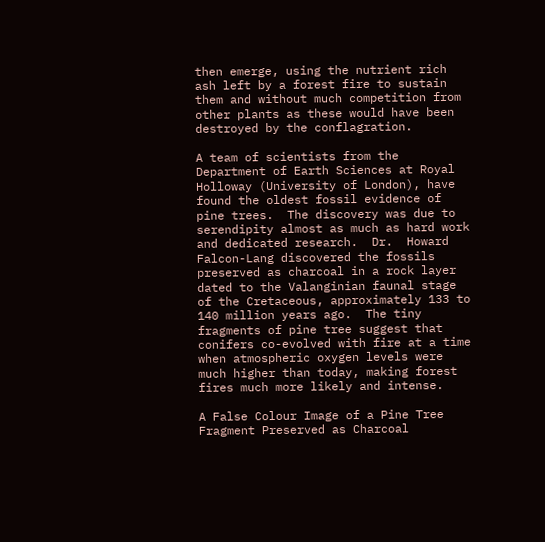then emerge, using the nutrient rich ash left by a forest fire to sustain them and without much competition from other plants as these would have been destroyed by the conflagration.

A team of scientists from the Department of Earth Sciences at Royal Holloway (University of London), have found the oldest fossil evidence of pine trees.  The discovery was due to serendipity almost as much as hard work and dedicated research.  Dr.  Howard Falcon-Lang discovered the fossils preserved as charcoal in a rock layer dated to the Valanginian faunal stage of the Cretaceous, approximately 133 to 140 million years ago.  The tiny fragments of pine tree suggest that conifers co-evolved with fire at a time when atmospheric oxygen levels were much higher than today, making forest fires much more likely and intense.

A False Colour Image of a Pine Tree Fragment Preserved as Charcoal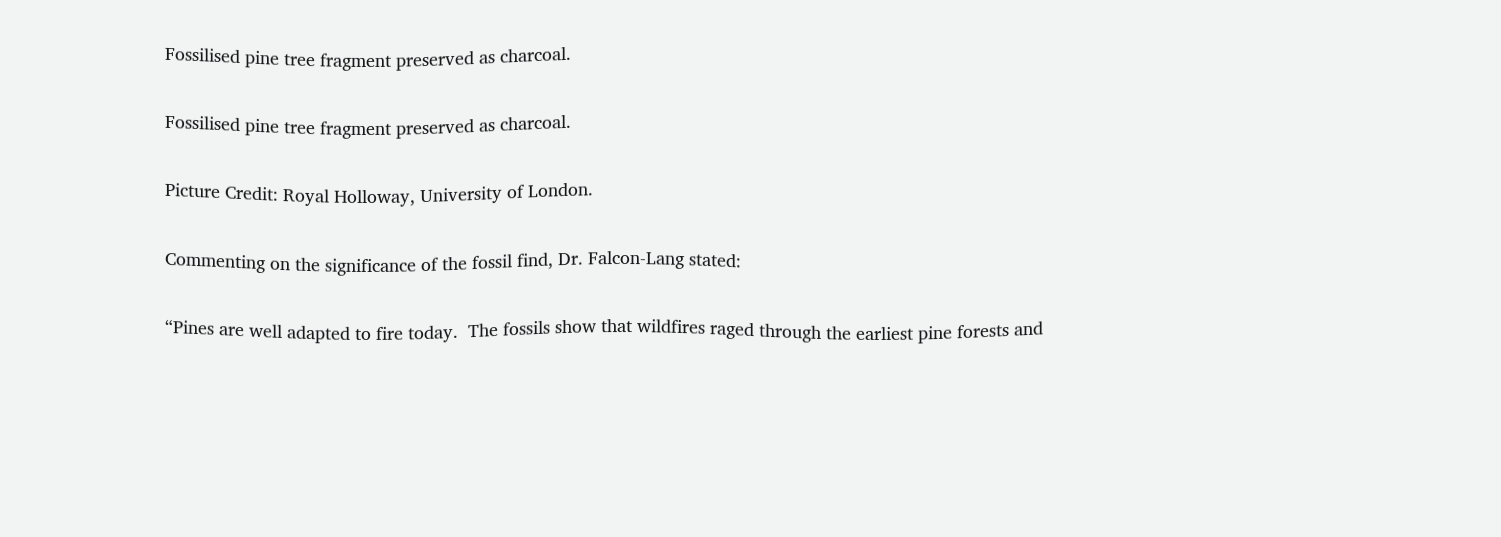Fossilised pine tree fragment preserved as charcoal.

Fossilised pine tree fragment preserved as charcoal.

Picture Credit: Royal Holloway, University of London.

Commenting on the significance of the fossil find, Dr. Falcon-Lang stated:

“Pines are well adapted to fire today.  The fossils show that wildfires raged through the earliest pine forests and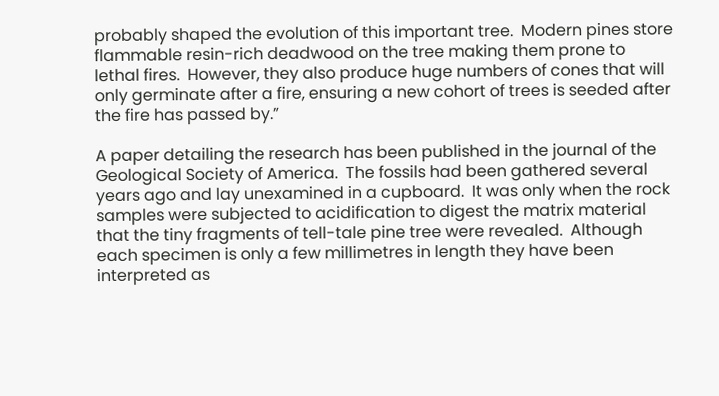probably shaped the evolution of this important tree.  Modern pines store flammable resin-rich deadwood on the tree making them prone to lethal fires.  However, they also produce huge numbers of cones that will only germinate after a fire, ensuring a new cohort of trees is seeded after the fire has passed by.”

A paper detailing the research has been published in the journal of the Geological Society of America.  The fossils had been gathered several years ago and lay unexamined in a cupboard.  It was only when the rock samples were subjected to acidification to digest the matrix material that the tiny fragments of tell-tale pine tree were revealed.  Although each specimen is only a few millimetres in length they have been interpreted as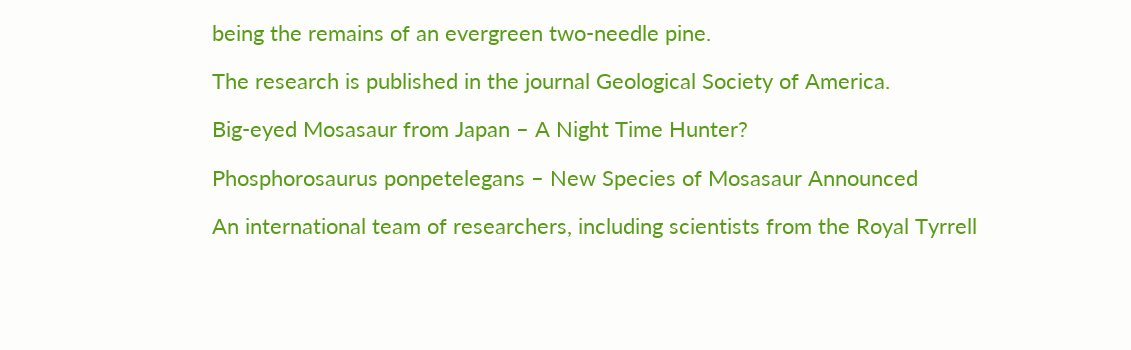being the remains of an evergreen two-needle pine.

The research is published in the journal Geological Society of America.

Big-eyed Mosasaur from Japan – A Night Time Hunter?

Phosphorosaurus ponpetelegans – New Species of Mosasaur Announced

An international team of researchers, including scientists from the Royal Tyrrell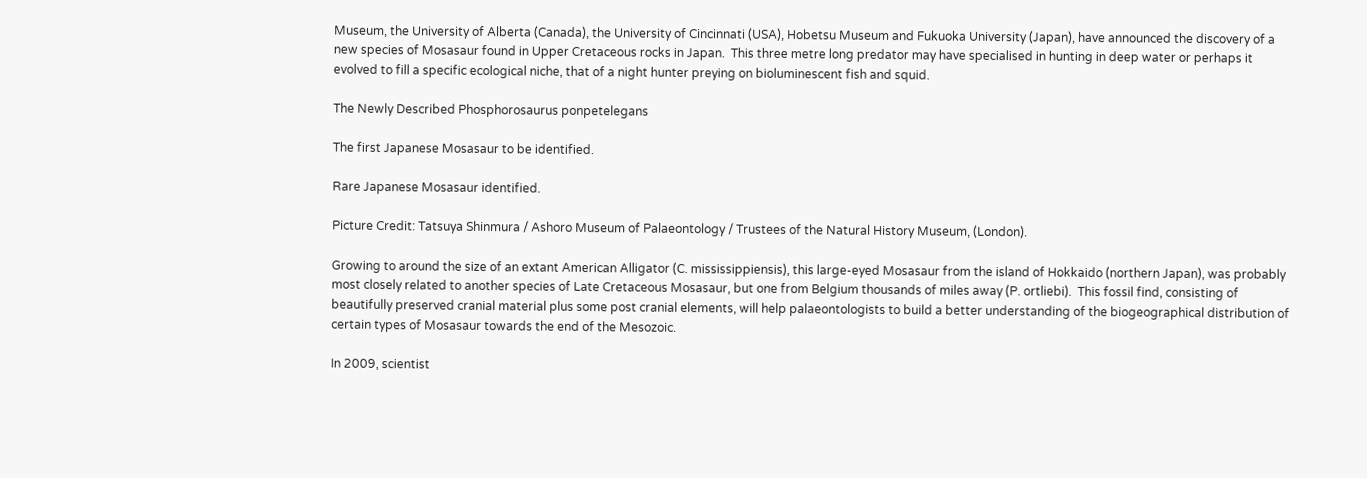Museum, the University of Alberta (Canada), the University of Cincinnati (USA), Hobetsu Museum and Fukuoka University (Japan), have announced the discovery of a new species of Mosasaur found in Upper Cretaceous rocks in Japan.  This three metre long predator may have specialised in hunting in deep water or perhaps it evolved to fill a specific ecological niche, that of a night hunter preying on bioluminescent fish and squid.

The Newly Described Phosphorosaurus ponpetelegans

The first Japanese Mosasaur to be identified.

Rare Japanese Mosasaur identified.

Picture Credit: Tatsuya Shinmura / Ashoro Museum of Palaeontology / Trustees of the Natural History Museum, (London).

Growing to around the size of an extant American Alligator (C. mississippiensis), this large-eyed Mosasaur from the island of Hokkaido (northern Japan), was probably most closely related to another species of Late Cretaceous Mosasaur, but one from Belgium thousands of miles away (P. ortliebi).  This fossil find, consisting of beautifully preserved cranial material plus some post cranial elements, will help palaeontologists to build a better understanding of the biogeographical distribution of certain types of Mosasaur towards the end of the Mesozoic.

In 2009, scientist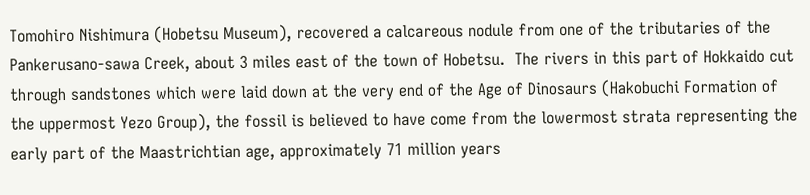Tomohiro Nishimura (Hobetsu Museum), recovered a calcareous nodule from one of the tributaries of the Pankerusano-sawa Creek, about 3 miles east of the town of Hobetsu.  The rivers in this part of Hokkaido cut through sandstones which were laid down at the very end of the Age of Dinosaurs (Hakobuchi Formation of the uppermost Yezo Group), the fossil is believed to have come from the lowermost strata representing the early part of the Maastrichtian age, approximately 71 million years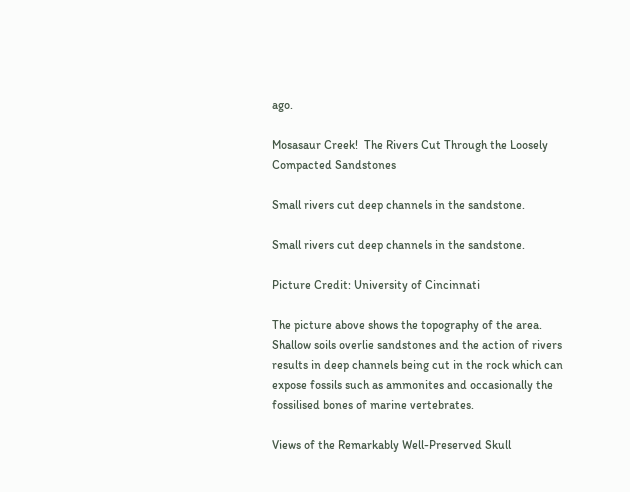ago.

Mosasaur Creek!  The Rivers Cut Through the Loosely Compacted Sandstones

Small rivers cut deep channels in the sandstone.

Small rivers cut deep channels in the sandstone.

Picture Credit: University of Cincinnati

The picture above shows the topography of the area.  Shallow soils overlie sandstones and the action of rivers results in deep channels being cut in the rock which can expose fossils such as ammonites and occasionally the fossilised bones of marine vertebrates.

Views of the Remarkably Well-Preserved Skull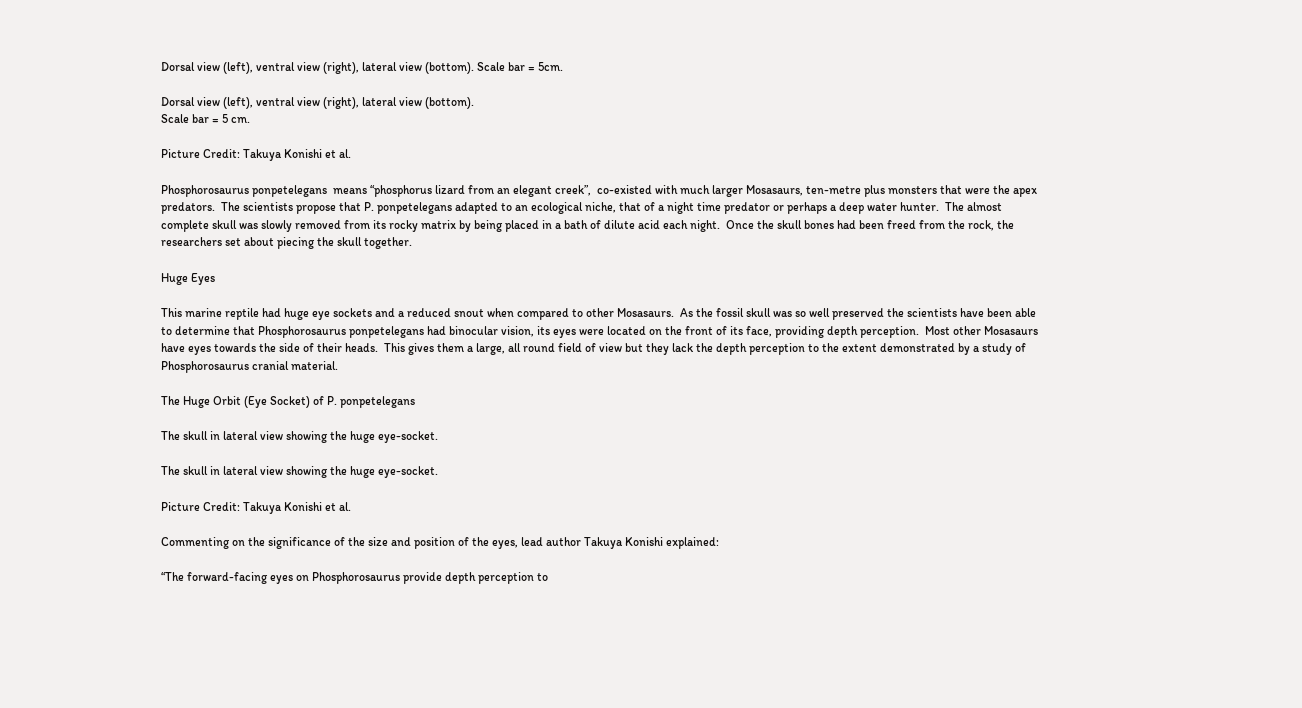Dorsal view (left), ventral view (right), lateral view (bottom). Scale bar = 5cm.

Dorsal view (left), ventral view (right), lateral view (bottom).
Scale bar = 5 cm.

Picture Credit: Takuya Konishi et al.

Phosphorosaurus ponpetelegans  means “phosphorus lizard from an elegant creek”,  co-existed with much larger Mosasaurs, ten-metre plus monsters that were the apex predators.  The scientists propose that P. ponpetelegans adapted to an ecological niche, that of a night time predator or perhaps a deep water hunter.  The almost complete skull was slowly removed from its rocky matrix by being placed in a bath of dilute acid each night.  Once the skull bones had been freed from the rock, the researchers set about piecing the skull together.

Huge Eyes

This marine reptile had huge eye sockets and a reduced snout when compared to other Mosasaurs.  As the fossil skull was so well preserved the scientists have been able to determine that Phosphorosaurus ponpetelegans had binocular vision, its eyes were located on the front of its face, providing depth perception.  Most other Mosasaurs have eyes towards the side of their heads.  This gives them a large, all round field of view but they lack the depth perception to the extent demonstrated by a study of Phosphorosaurus cranial material.

The Huge Orbit (Eye Socket) of P. ponpetelegans

The skull in lateral view showing the huge eye-socket.

The skull in lateral view showing the huge eye-socket.

Picture Credit: Takuya Konishi et al.

Commenting on the significance of the size and position of the eyes, lead author Takuya Konishi explained:

“The forward-facing eyes on Phosphorosaurus provide depth perception to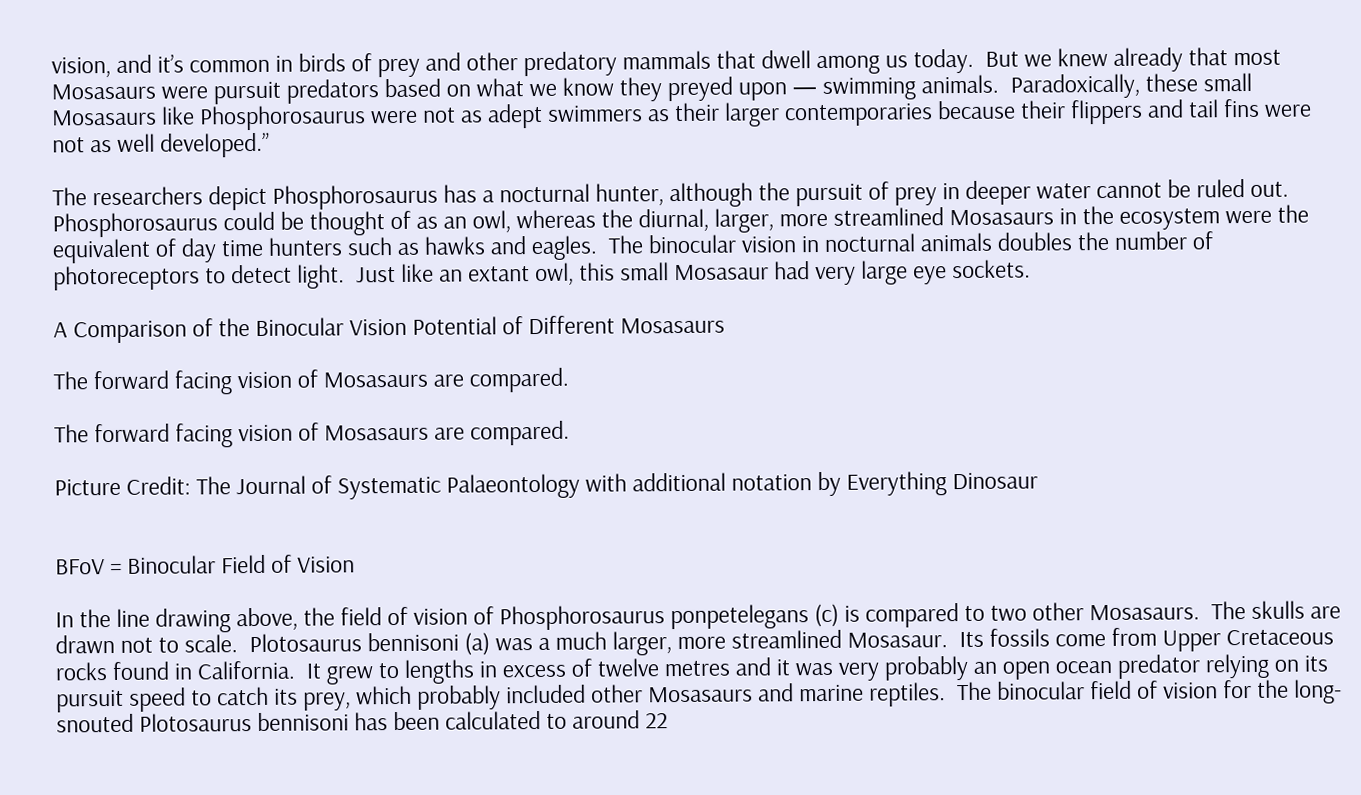vision, and it’s common in birds of prey and other predatory mammals that dwell among us today.  But we knew already that most Mosasaurs were pursuit predators based on what we know they preyed upon — swimming animals.  Paradoxically, these small Mosasaurs like Phosphorosaurus were not as adept swimmers as their larger contemporaries because their flippers and tail fins were not as well developed.”

The researchers depict Phosphorosaurus has a nocturnal hunter, although the pursuit of prey in deeper water cannot be ruled out.  Phosphorosaurus could be thought of as an owl, whereas the diurnal, larger, more streamlined Mosasaurs in the ecosystem were the equivalent of day time hunters such as hawks and eagles.  The binocular vision in nocturnal animals doubles the number of photoreceptors to detect light.  Just like an extant owl, this small Mosasaur had very large eye sockets.

A Comparison of the Binocular Vision Potential of Different Mosasaurs

The forward facing vision of Mosasaurs are compared.

The forward facing vision of Mosasaurs are compared.

Picture Credit: The Journal of Systematic Palaeontology with additional notation by Everything Dinosaur


BFoV = Binocular Field of Vision

In the line drawing above, the field of vision of Phosphorosaurus ponpetelegans (c) is compared to two other Mosasaurs.  The skulls are drawn not to scale.  Plotosaurus bennisoni (a) was a much larger, more streamlined Mosasaur.  Its fossils come from Upper Cretaceous rocks found in California.  It grew to lengths in excess of twelve metres and it was very probably an open ocean predator relying on its pursuit speed to catch its prey, which probably included other Mosasaurs and marine reptiles.  The binocular field of vision for the long-snouted Plotosaurus bennisoni has been calculated to around 22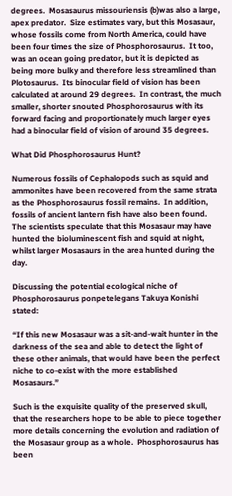degrees.  Mosasaurus missouriensis (b)was also a large, apex predator.  Size estimates vary, but this Mosasaur, whose fossils come from North America, could have been four times the size of Phosphorosaurus.  It too, was an ocean going predator, but it is depicted as being more bulky and therefore less streamlined than Plotosaurus.  Its binocular field of vision has been calculated at around 29 degrees.  In contrast, the much smaller, shorter snouted Phosphorosaurus with its forward facing and proportionately much larger eyes had a binocular field of vision of around 35 degrees.

What Did Phosphorosaurus Hunt?

Numerous fossils of Cephalopods such as squid and ammonites have been recovered from the same strata as the Phosphorosaurus fossil remains.  In addition, fossils of ancient lantern fish have also been found.  The scientists speculate that this Mosasaur may have hunted the bioluminescent fish and squid at night, whilst larger Mosasaurs in the area hunted during the day.

Discussing the potential ecological niche of Phosphorosaurus ponpetelegans Takuya Konishi stated:

“If this new Mosasaur was a sit-and-wait hunter in the darkness of the sea and able to detect the light of these other animals, that would have been the perfect niche to co-exist with the more established Mosasaurs.”

Such is the exquisite quality of the preserved skull, that the researchers hope to be able to piece together more details concerning the evolution and radiation of the Mosasaur group as a whole.  Phosphorosaurus has been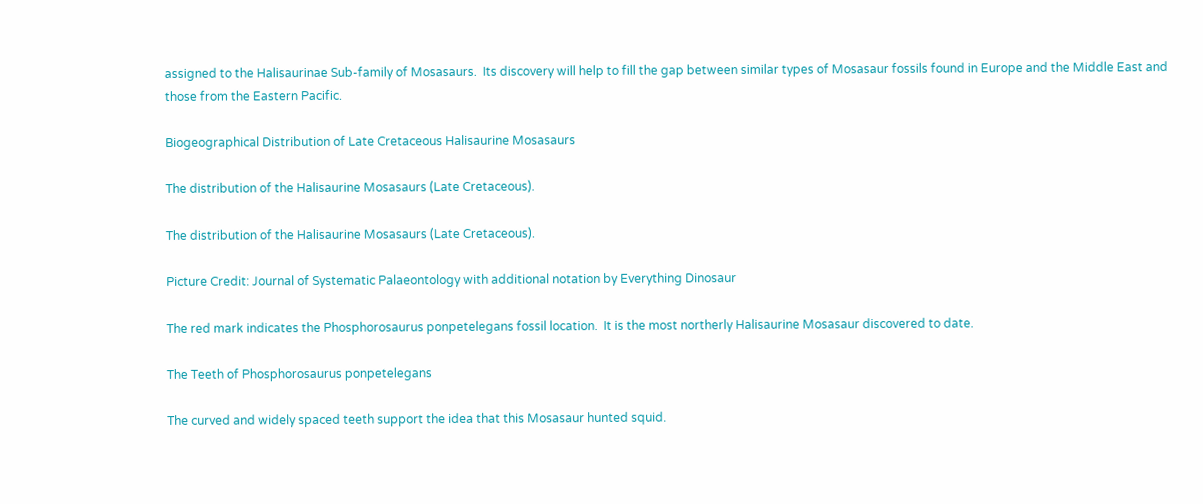assigned to the Halisaurinae Sub-family of Mosasaurs.  Its discovery will help to fill the gap between similar types of Mosasaur fossils found in Europe and the Middle East and those from the Eastern Pacific.

Biogeographical Distribution of Late Cretaceous Halisaurine Mosasaurs

The distribution of the Halisaurine Mosasaurs (Late Cretaceous).

The distribution of the Halisaurine Mosasaurs (Late Cretaceous).

Picture Credit: Journal of Systematic Palaeontology with additional notation by Everything Dinosaur

The red mark indicates the Phosphorosaurus ponpetelegans fossil location.  It is the most northerly Halisaurine Mosasaur discovered to date.

The Teeth of Phosphorosaurus ponpetelegans

The curved and widely spaced teeth support the idea that this Mosasaur hunted squid.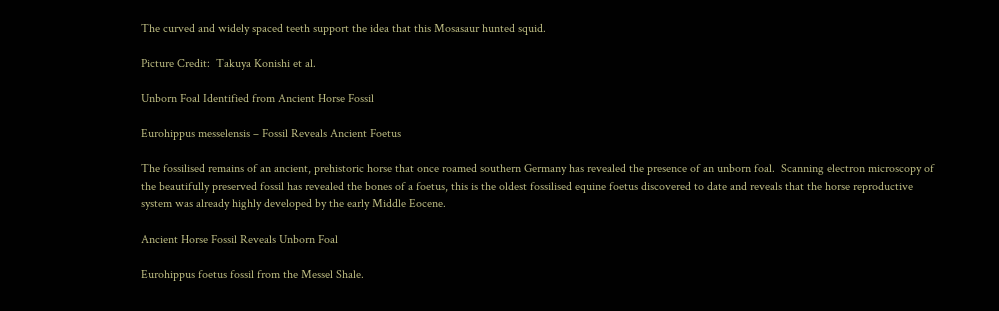The curved and widely spaced teeth support the idea that this Mosasaur hunted squid.

Picture Credit:  Takuya Konishi et al.

Unborn Foal Identified from Ancient Horse Fossil

Eurohippus messelensis – Fossil Reveals Ancient Foetus

The fossilised remains of an ancient, prehistoric horse that once roamed southern Germany has revealed the presence of an unborn foal.  Scanning electron microscopy of the beautifully preserved fossil has revealed the bones of a foetus, this is the oldest fossilised equine foetus discovered to date and reveals that the horse reproductive system was already highly developed by the early Middle Eocene.

Ancient Horse Fossil Reveals Unborn Foal

Eurohippus foetus fossil from the Messel Shale.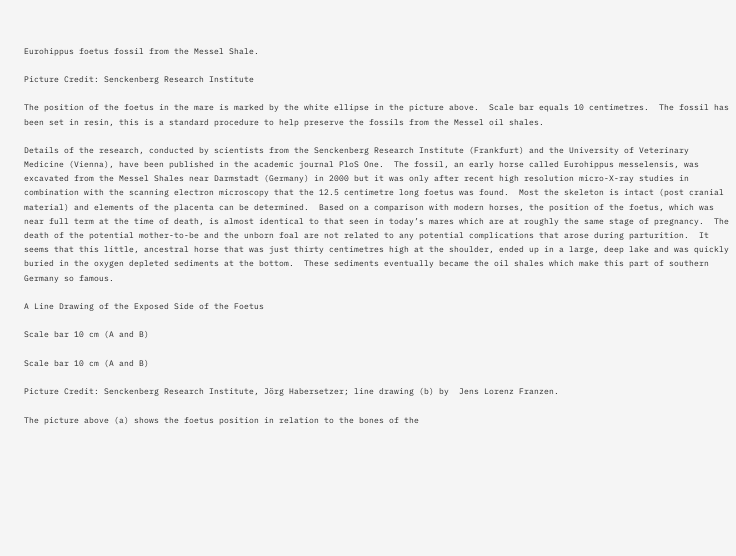Eurohippus foetus fossil from the Messel Shale.

Picture Credit: Senckenberg Research Institute

The position of the foetus in the mare is marked by the white ellipse in the picture above.  Scale bar equals 10 centimetres.  The fossil has been set in resin, this is a standard procedure to help preserve the fossils from the Messel oil shales.

Details of the research, conducted by scientists from the Senckenberg Research Institute (Frankfurt) and the University of Veterinary Medicine (Vienna), have been published in the academic journal PloS One.  The fossil, an early horse called Eurohippus messelensis, was excavated from the Messel Shales near Darmstadt (Germany) in 2000 but it was only after recent high resolution micro-X-ray studies in combination with the scanning electron microscopy that the 12.5 centimetre long foetus was found.  Most the skeleton is intact (post cranial material) and elements of the placenta can be determined.  Based on a comparison with modern horses, the position of the foetus, which was near full term at the time of death, is almost identical to that seen in today’s mares which are at roughly the same stage of pregnancy.  The death of the potential mother-to-be and the unborn foal are not related to any potential complications that arose during parturition.  It seems that this little, ancestral horse that was just thirty centimetres high at the shoulder, ended up in a large, deep lake and was quickly buried in the oxygen depleted sediments at the bottom.  These sediments eventually became the oil shales which make this part of southern Germany so famous.

A Line Drawing of the Exposed Side of the Foetus

Scale bar 10 cm (A and B)

Scale bar 10 cm (A and B)

Picture Credit: Senckenberg Research Institute, Jörg Habersetzer; line drawing (b) by  Jens Lorenz Franzen.

The picture above (a) shows the foetus position in relation to the bones of the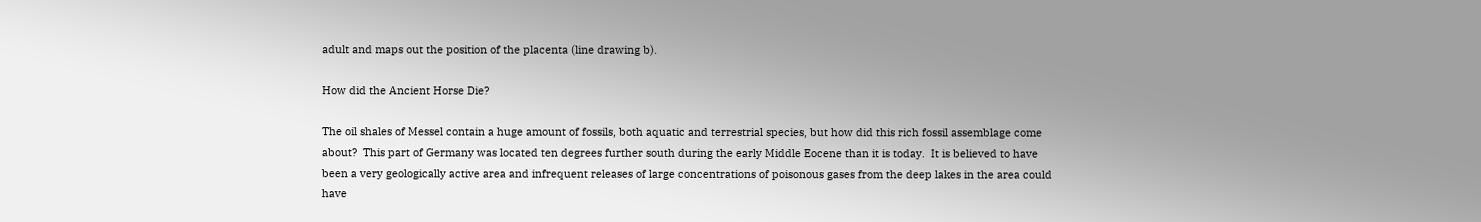adult and maps out the position of the placenta (line drawing b).

How did the Ancient Horse Die?

The oil shales of Messel contain a huge amount of fossils, both aquatic and terrestrial species, but how did this rich fossil assemblage come about?  This part of Germany was located ten degrees further south during the early Middle Eocene than it is today.  It is believed to have been a very geologically active area and infrequent releases of large concentrations of poisonous gases from the deep lakes in the area could have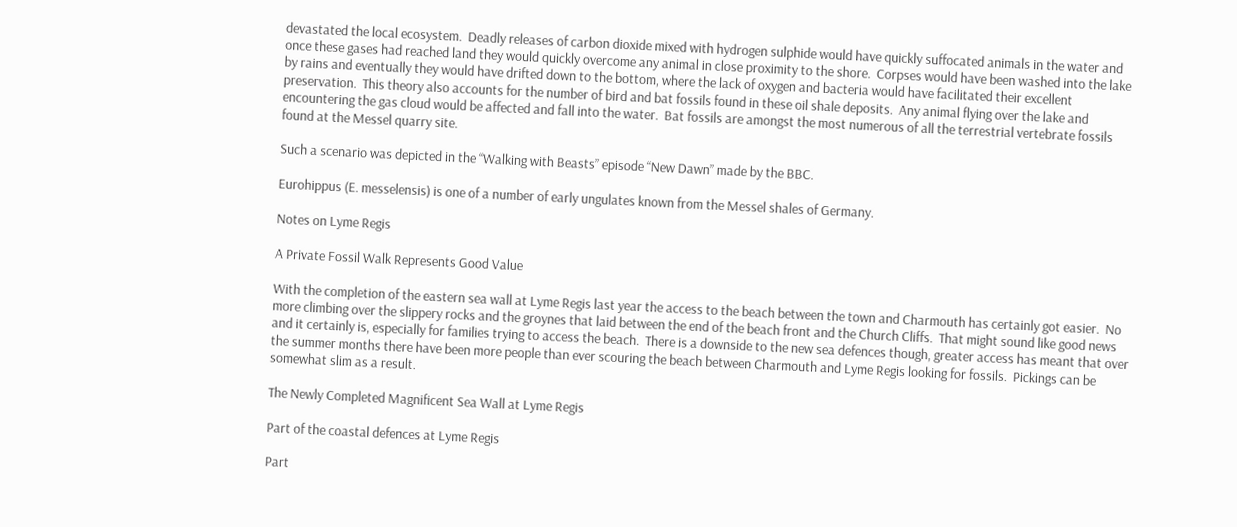devastated the local ecosystem.  Deadly releases of carbon dioxide mixed with hydrogen sulphide would have quickly suffocated animals in the water and once these gases had reached land they would quickly overcome any animal in close proximity to the shore.  Corpses would have been washed into the lake by rains and eventually they would have drifted down to the bottom, where the lack of oxygen and bacteria would have facilitated their excellent preservation.  This theory also accounts for the number of bird and bat fossils found in these oil shale deposits.  Any animal flying over the lake and encountering the gas cloud would be affected and fall into the water.  Bat fossils are amongst the most numerous of all the terrestrial vertebrate fossils found at the Messel quarry site.

Such a scenario was depicted in the “Walking with Beasts” episode “New Dawn” made by the BBC.

Eurohippus (E. messelensis) is one of a number of early ungulates known from the Messel shales of Germany.

Notes on Lyme Regis

A Private Fossil Walk Represents Good Value

With the completion of the eastern sea wall at Lyme Regis last year the access to the beach between the town and Charmouth has certainly got easier.  No more climbing over the slippery rocks and the groynes that laid between the end of the beach front and the Church Cliffs.  That might sound like good news and it certainly is, especially for families trying to access the beach.  There is a downside to the new sea defences though, greater access has meant that over the summer months there have been more people than ever scouring the beach between Charmouth and Lyme Regis looking for fossils.  Pickings can be somewhat slim as a result.

The Newly Completed Magnificent Sea Wall at Lyme Regis

Part of the coastal defences at Lyme Regis

Part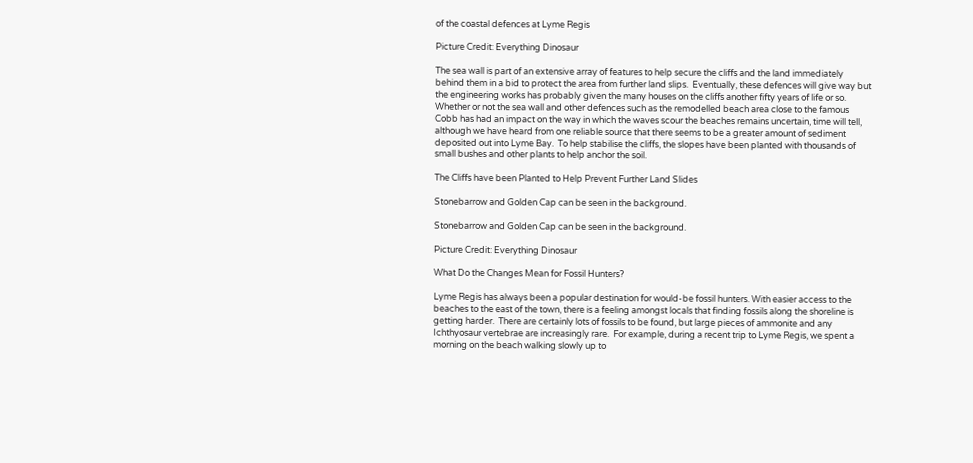of the coastal defences at Lyme Regis

Picture Credit: Everything Dinosaur

The sea wall is part of an extensive array of features to help secure the cliffs and the land immediately behind them in a bid to protect the area from further land slips.  Eventually, these defences will give way but the engineering works has probably given the many houses on the cliffs another fifty years of life or so.  Whether or not the sea wall and other defences such as the remodelled beach area close to the famous Cobb has had an impact on the way in which the waves scour the beaches remains uncertain, time will tell, although we have heard from one reliable source that there seems to be a greater amount of sediment deposited out into Lyme Bay.  To help stabilise the cliffs, the slopes have been planted with thousands of small bushes and other plants to help anchor the soil.

The Cliffs have been Planted to Help Prevent Further Land Slides

Stonebarrow and Golden Cap can be seen in the background.

Stonebarrow and Golden Cap can be seen in the background.

Picture Credit: Everything Dinosaur

What Do the Changes Mean for Fossil Hunters?

Lyme Regis has always been a popular destination for would-be fossil hunters. With easier access to the beaches to the east of the town, there is a feeling amongst locals that finding fossils along the shoreline is getting harder.  There are certainly lots of fossils to be found, but large pieces of ammonite and any Ichthyosaur vertebrae are increasingly rare.  For example, during a recent trip to Lyme Regis, we spent a morning on the beach walking slowly up to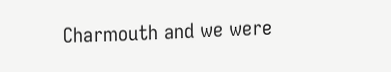Charmouth and we were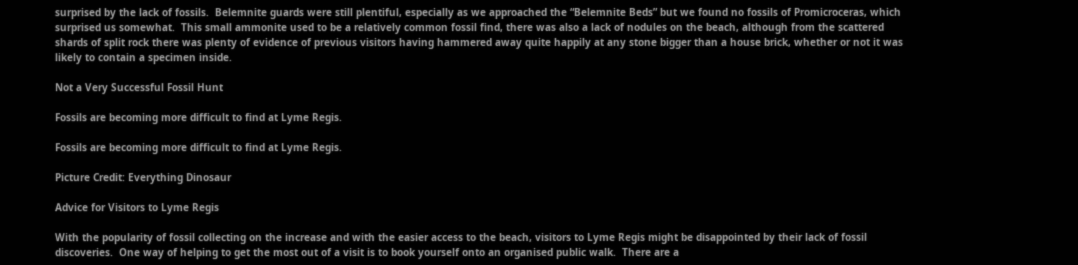surprised by the lack of fossils.  Belemnite guards were still plentiful, especially as we approached the “Belemnite Beds” but we found no fossils of Promicroceras, which surprised us somewhat.  This small ammonite used to be a relatively common fossil find, there was also a lack of nodules on the beach, although from the scattered shards of split rock there was plenty of evidence of previous visitors having hammered away quite happily at any stone bigger than a house brick, whether or not it was likely to contain a specimen inside.

Not a Very Successful Fossil Hunt

Fossils are becoming more difficult to find at Lyme Regis.

Fossils are becoming more difficult to find at Lyme Regis.

Picture Credit: Everything Dinosaur

Advice for Visitors to Lyme Regis

With the popularity of fossil collecting on the increase and with the easier access to the beach, visitors to Lyme Regis might be disappointed by their lack of fossil discoveries.  One way of helping to get the most out of a visit is to book yourself onto an organised public walk.  There are a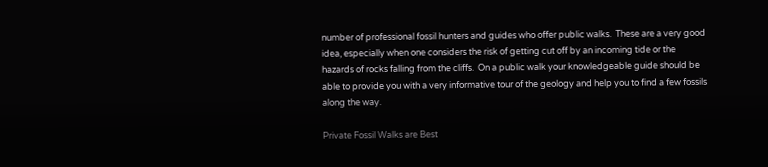number of professional fossil hunters and guides who offer public walks.  These are a very good idea, especially when one considers the risk of getting cut off by an incoming tide or the hazards of rocks falling from the cliffs.  On a public walk your knowledgeable guide should be able to provide you with a very informative tour of the geology and help you to find a few fossils along the way.

Private Fossil Walks are Best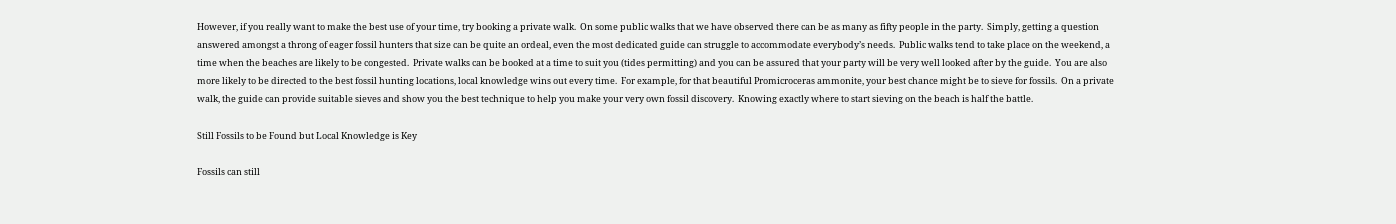However, if you really want to make the best use of your time, try booking a private walk.  On some public walks that we have observed there can be as many as fifty people in the party.  Simply, getting a question answered amongst a throng of eager fossil hunters that size can be quite an ordeal, even the most dedicated guide can struggle to accommodate everybody’s needs.  Public walks tend to take place on the weekend, a time when the beaches are likely to be congested.  Private walks can be booked at a time to suit you (tides permitting) and you can be assured that your party will be very well looked after by the guide.  You are also more likely to be directed to the best fossil hunting locations, local knowledge wins out every time.  For example, for that beautiful Promicroceras ammonite, your best chance might be to sieve for fossils.  On a private walk, the guide can provide suitable sieves and show you the best technique to help you make your very own fossil discovery.  Knowing exactly where to start sieving on the beach is half the battle.

Still Fossils to be Found but Local Knowledge is Key

Fossils can still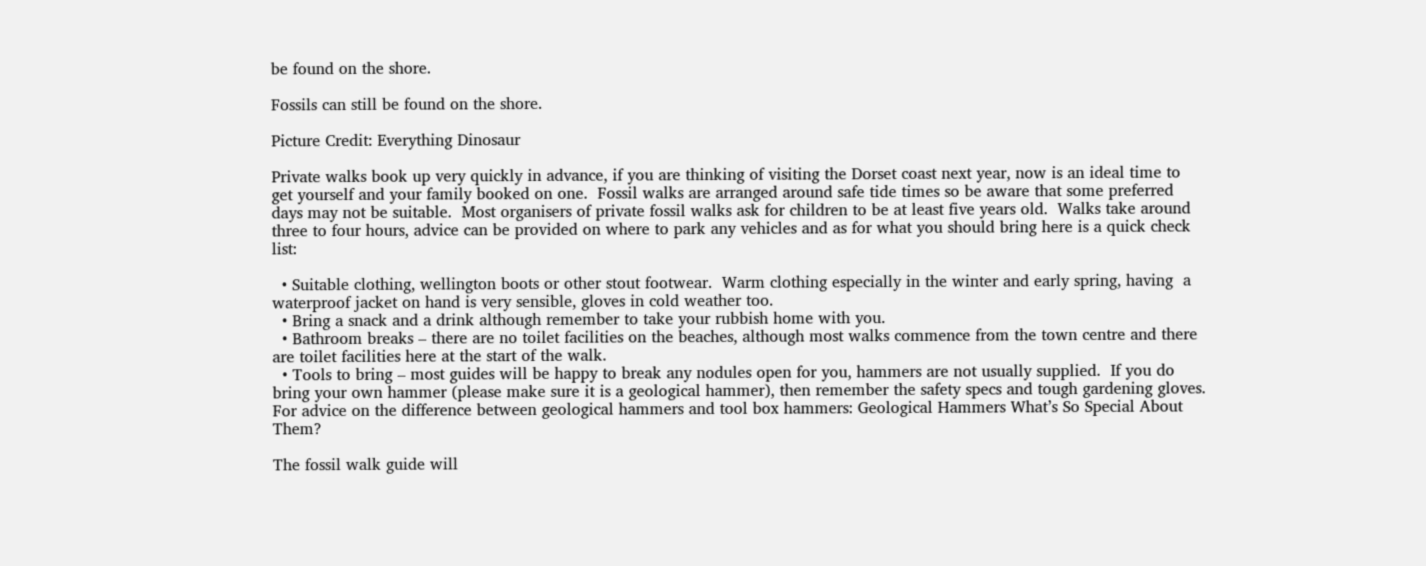be found on the shore.

Fossils can still be found on the shore.

Picture Credit: Everything Dinosaur

Private walks book up very quickly in advance, if you are thinking of visiting the Dorset coast next year, now is an ideal time to get yourself and your family booked on one.  Fossil walks are arranged around safe tide times so be aware that some preferred days may not be suitable.  Most organisers of private fossil walks ask for children to be at least five years old.  Walks take around three to four hours, advice can be provided on where to park any vehicles and as for what you should bring here is a quick check list:

  • Suitable clothing, wellington boots or other stout footwear.  Warm clothing especially in the winter and early spring, having  a waterproof jacket on hand is very sensible, gloves in cold weather too.
  • Bring a snack and a drink although remember to take your rubbish home with you.
  • Bathroom breaks – there are no toilet facilities on the beaches, although most walks commence from the town centre and there are toilet facilities here at the start of the walk.
  • Tools to bring – most guides will be happy to break any nodules open for you, hammers are not usually supplied.  If you do bring your own hammer (please make sure it is a geological hammer), then remember the safety specs and tough gardening gloves.  For advice on the difference between geological hammers and tool box hammers: Geological Hammers What’s So Special About Them?

The fossil walk guide will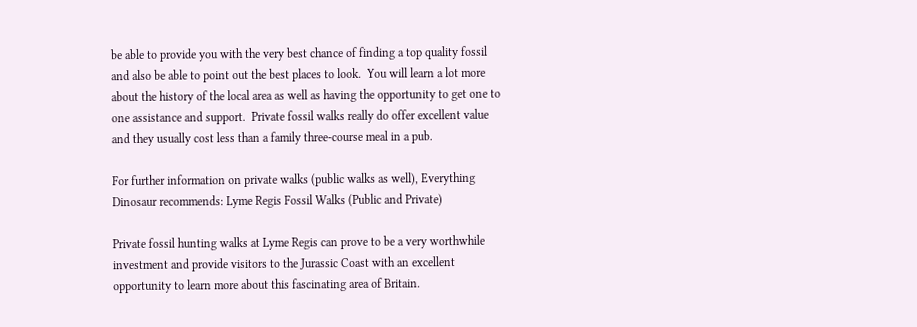be able to provide you with the very best chance of finding a top quality fossil and also be able to point out the best places to look.  You will learn a lot more about the history of the local area as well as having the opportunity to get one to one assistance and support.  Private fossil walks really do offer excellent value and they usually cost less than a family three-course meal in a pub.

For further information on private walks (public walks as well), Everything Dinosaur recommends: Lyme Regis Fossil Walks (Public and Private)

Private fossil hunting walks at Lyme Regis can prove to be a very worthwhile investment and provide visitors to the Jurassic Coast with an excellent opportunity to learn more about this fascinating area of Britain.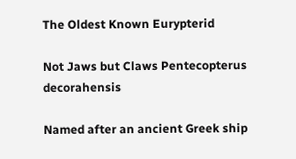The Oldest Known Eurypterid

Not Jaws but Claws Pentecopterus decorahensis

Named after an ancient Greek ship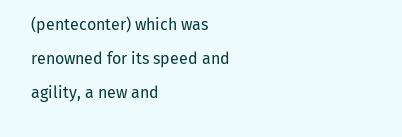(penteconter) which was renowned for its speed and agility, a new and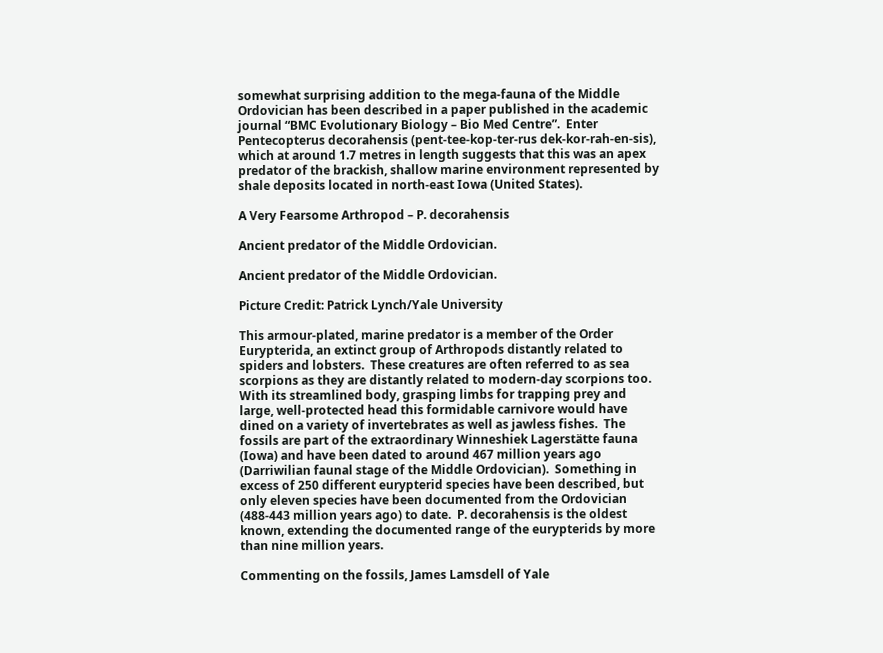somewhat surprising addition to the mega-fauna of the Middle Ordovician has been described in a paper published in the academic journal “BMC Evolutionary Biology – Bio Med Centre”.  Enter Pentecopterus decorahensis (pent-tee-kop-ter-rus dek-kor-rah-en-sis), which at around 1.7 metres in length suggests that this was an apex predator of the brackish, shallow marine environment represented by shale deposits located in north-east Iowa (United States).

A Very Fearsome Arthropod – P. decorahensis

Ancient predator of the Middle Ordovician.

Ancient predator of the Middle Ordovician.

Picture Credit: Patrick Lynch/Yale University

This armour-plated, marine predator is a member of the Order Eurypterida, an extinct group of Arthropods distantly related to spiders and lobsters.  These creatures are often referred to as sea scorpions as they are distantly related to modern-day scorpions too.  With its streamlined body, grasping limbs for trapping prey and large, well-protected head this formidable carnivore would have dined on a variety of invertebrates as well as jawless fishes.  The fossils are part of the extraordinary Winneshiek Lagerstätte fauna (Iowa) and have been dated to around 467 million years ago (Darriwilian faunal stage of the Middle Ordovician).  Something in excess of 250 different eurypterid species have been described, but only eleven species have been documented from the Ordovician (488-443 million years ago) to date.  P. decorahensis is the oldest known, extending the documented range of the eurypterids by more than nine million years.

Commenting on the fossils, James Lamsdell of Yale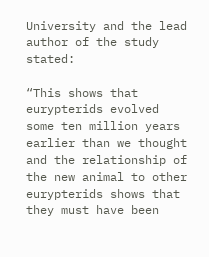University and the lead author of the study stated:

“This shows that eurypterids evolved some ten million years earlier than we thought and the relationship of the new animal to other eurypterids shows that they must have been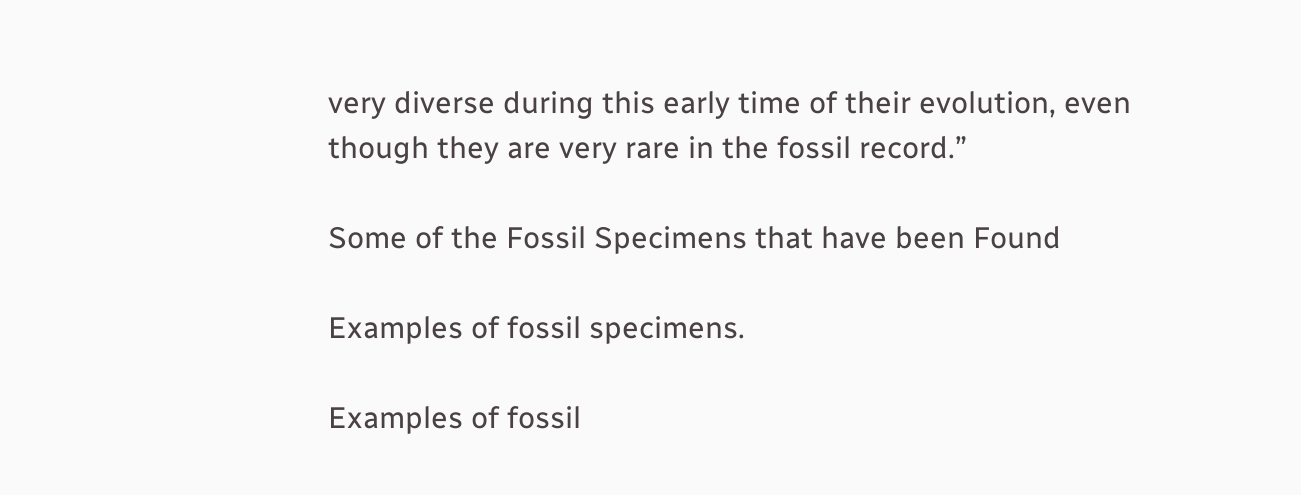very diverse during this early time of their evolution, even though they are very rare in the fossil record.”

Some of the Fossil Specimens that have been Found

Examples of fossil specimens.

Examples of fossil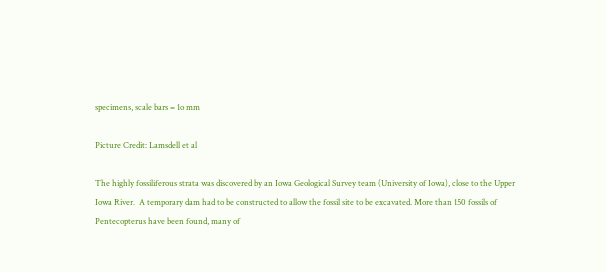specimens, scale bars = 1o mm

Picture Credit: Lamsdell et al

The highly fossiliferous strata was discovered by an Iowa Geological Survey team (University of Iowa), close to the Upper Iowa River.  A temporary dam had to be constructed to allow the fossil site to be excavated. More than 150 fossils of Pentecopterus have been found, many of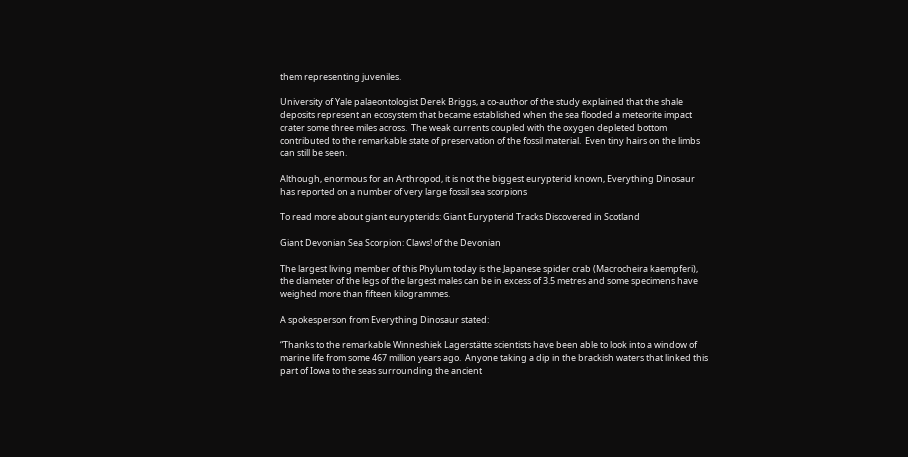them representing juveniles.

University of Yale palaeontologist Derek Briggs, a co-author of the study explained that the shale deposits represent an ecosystem that became established when the sea flooded a meteorite impact crater some three miles across.  The weak currents coupled with the oxygen depleted bottom contributed to the remarkable state of preservation of the fossil material.  Even tiny hairs on the limbs can still be seen.

Although, enormous for an Arthropod, it is not the biggest eurypterid known, Everything Dinosaur has reported on a number of very large fossil sea scorpions

To read more about giant eurypterids: Giant Eurypterid Tracks Discovered in Scotland

Giant Devonian Sea Scorpion: Claws! of the Devonian

The largest living member of this Phylum today is the Japanese spider crab (Macrocheira kaempferi), the diameter of the legs of the largest males can be in excess of 3.5 metres and some specimens have weighed more than fifteen kilogrammes.

A spokesperson from Everything Dinosaur stated:

“Thanks to the remarkable Winneshiek Lagerstätte scientists have been able to look into a window of marine life from some 467 million years ago.  Anyone taking a dip in the brackish waters that linked this part of Iowa to the seas surrounding the ancient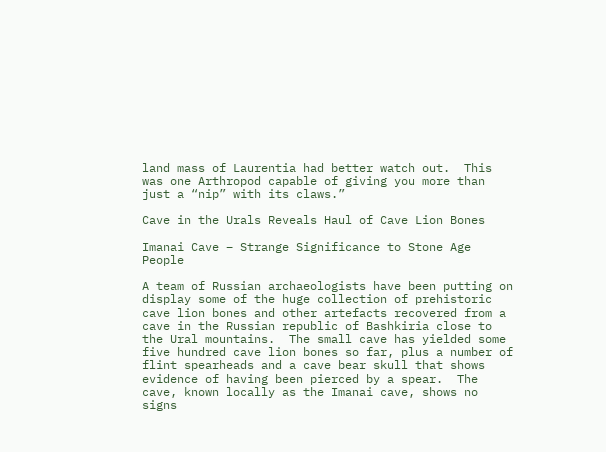land mass of Laurentia had better watch out.  This was one Arthropod capable of giving you more than just a “nip” with its claws.”

Cave in the Urals Reveals Haul of Cave Lion Bones

Imanai Cave – Strange Significance to Stone Age People

A team of Russian archaeologists have been putting on display some of the huge collection of prehistoric cave lion bones and other artefacts recovered from a cave in the Russian republic of Bashkiria close to the Ural mountains.  The small cave has yielded some five hundred cave lion bones so far, plus a number of flint spearheads and a cave bear skull that shows evidence of having been pierced by a spear.  The cave, known locally as the Imanai cave, shows no signs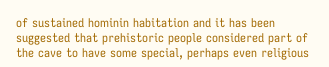of sustained hominin habitation and it has been suggested that prehistoric people considered part of the cave to have some special, perhaps even religious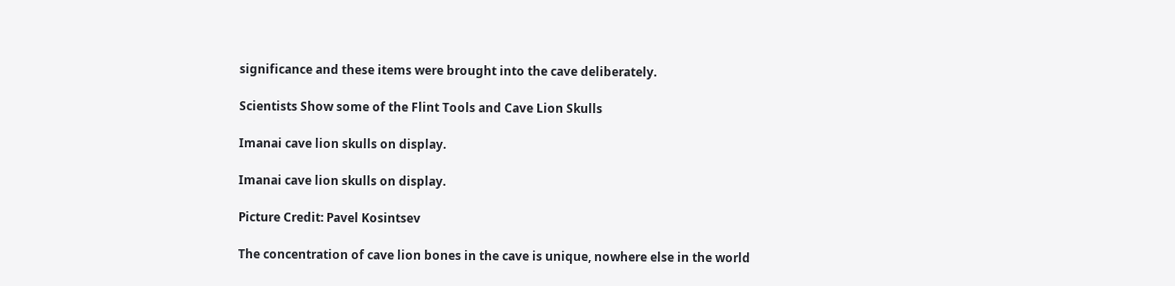significance and these items were brought into the cave deliberately.

Scientists Show some of the Flint Tools and Cave Lion Skulls

Imanai cave lion skulls on display.

Imanai cave lion skulls on display.

Picture Credit: Pavel Kosintsev

The concentration of cave lion bones in the cave is unique, nowhere else in the world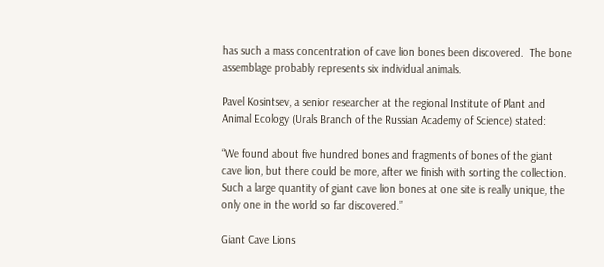has such a mass concentration of cave lion bones been discovered.  The bone assemblage probably represents six individual animals.

Pavel Kosintsev, a senior researcher at the regional Institute of Plant and Animal Ecology (Urals Branch of the Russian Academy of Science) stated:

“We found about five hundred bones and fragments of bones of the giant cave lion, but there could be more, after we finish with sorting the collection.  Such a large quantity of giant cave lion bones at one site is really unique, the only one in the world so far discovered.”

Giant Cave Lions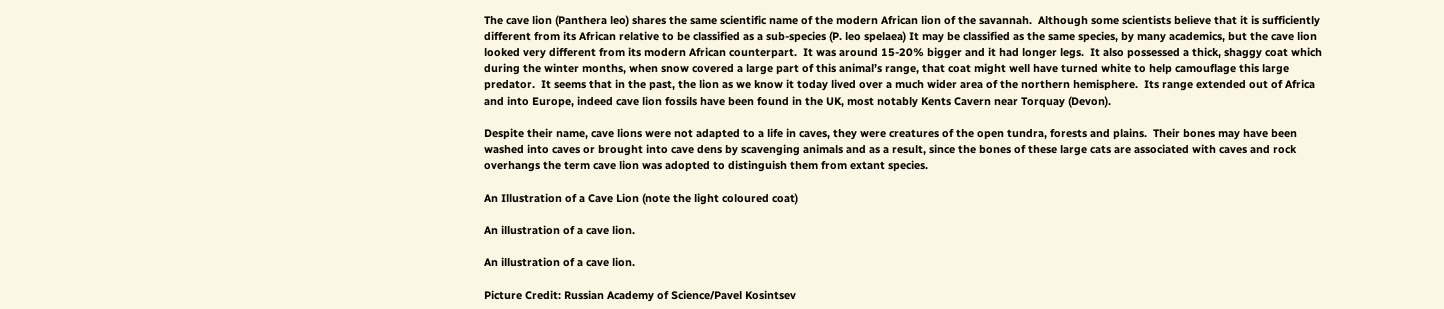The cave lion (Panthera leo) shares the same scientific name of the modern African lion of the savannah.  Although some scientists believe that it is sufficiently different from its African relative to be classified as a sub-species (P. leo spelaea) It may be classified as the same species, by many academics, but the cave lion looked very different from its modern African counterpart.  It was around 15-20% bigger and it had longer legs.  It also possessed a thick, shaggy coat which during the winter months, when snow covered a large part of this animal’s range, that coat might well have turned white to help camouflage this large predator.  It seems that in the past, the lion as we know it today lived over a much wider area of the northern hemisphere.  Its range extended out of Africa and into Europe, indeed cave lion fossils have been found in the UK, most notably Kents Cavern near Torquay (Devon).

Despite their name, cave lions were not adapted to a life in caves, they were creatures of the open tundra, forests and plains.  Their bones may have been washed into caves or brought into cave dens by scavenging animals and as a result, since the bones of these large cats are associated with caves and rock overhangs the term cave lion was adopted to distinguish them from extant species.

An Illustration of a Cave Lion (note the light coloured coat)

An illustration of a cave lion.

An illustration of a cave lion.

Picture Credit: Russian Academy of Science/Pavel Kosintsev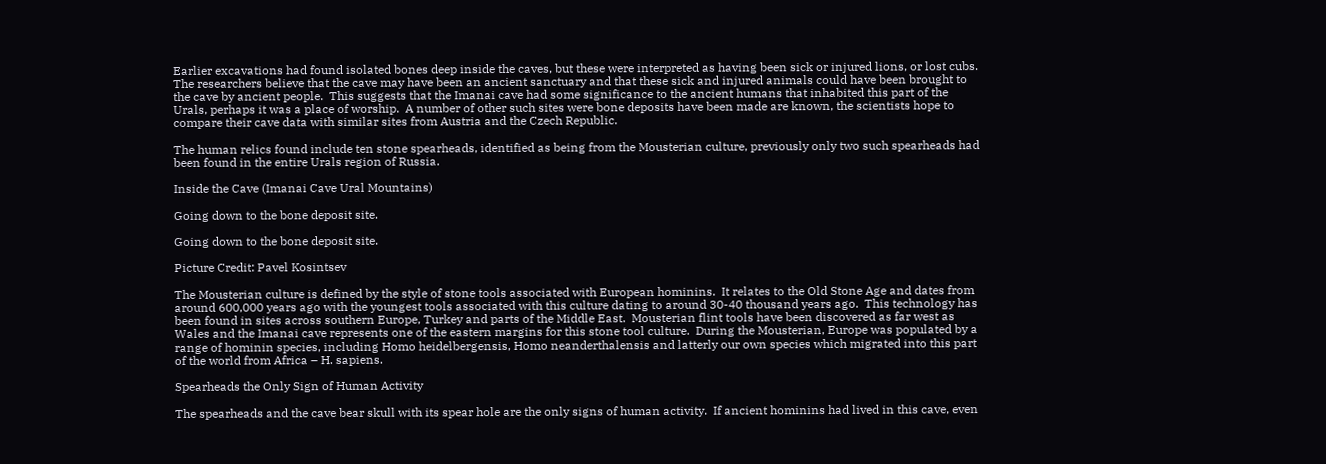Earlier excavations had found isolated bones deep inside the caves, but these were interpreted as having been sick or injured lions, or lost cubs.  The researchers believe that the cave may have been an ancient sanctuary and that these sick and injured animals could have been brought to the cave by ancient people.  This suggests that the Imanai cave had some significance to the ancient humans that inhabited this part of the Urals, perhaps it was a place of worship.  A number of other such sites were bone deposits have been made are known, the scientists hope to compare their cave data with similar sites from Austria and the Czech Republic.

The human relics found include ten stone spearheads, identified as being from the Mousterian culture, previously only two such spearheads had been found in the entire Urals region of Russia.

Inside the Cave (Imanai Cave Ural Mountains)

Going down to the bone deposit site.

Going down to the bone deposit site.

Picture Credit: Pavel Kosintsev

The Mousterian culture is defined by the style of stone tools associated with European hominins.  It relates to the Old Stone Age and dates from around 600,000 years ago with the youngest tools associated with this culture dating to around 30-40 thousand years ago.  This technology has been found in sites across southern Europe, Turkey and parts of the Middle East.  Mousterian flint tools have been discovered as far west as Wales and the Imanai cave represents one of the eastern margins for this stone tool culture.  During the Mousterian, Europe was populated by a range of hominin species, including Homo heidelbergensis, Homo neanderthalensis and latterly our own species which migrated into this part of the world from Africa – H. sapiens.

Spearheads the Only Sign of Human Activity

The spearheads and the cave bear skull with its spear hole are the only signs of human activity.  If ancient hominins had lived in this cave, even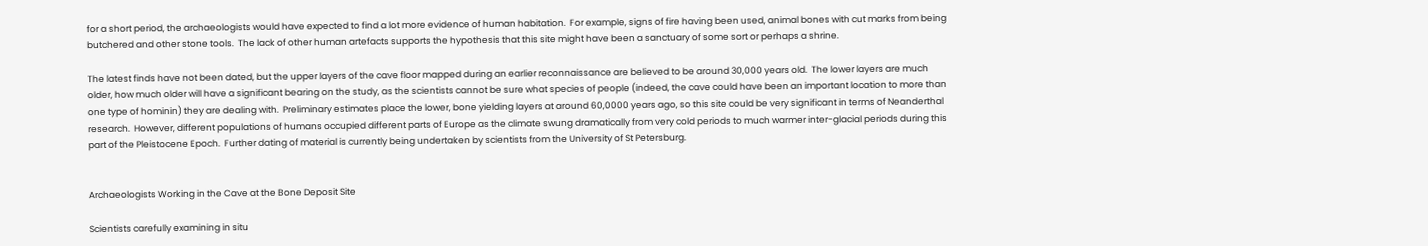for a short period, the archaeologists would have expected to find a lot more evidence of human habitation.  For example, signs of fire having been used, animal bones with cut marks from being butchered and other stone tools.  The lack of other human artefacts supports the hypothesis that this site might have been a sanctuary of some sort or perhaps a shrine.

The latest finds have not been dated, but the upper layers of the cave floor mapped during an earlier reconnaissance are believed to be around 30,000 years old.  The lower layers are much older, how much older will have a significant bearing on the study, as the scientists cannot be sure what species of people (indeed, the cave could have been an important location to more than one type of hominin) they are dealing with.  Preliminary estimates place the lower, bone yielding layers at around 60,0000 years ago, so this site could be very significant in terms of Neanderthal research.  However, different populations of humans occupied different parts of Europe as the climate swung dramatically from very cold periods to much warmer inter-glacial periods during this part of the Pleistocene Epoch.  Further dating of material is currently being undertaken by scientists from the University of St Petersburg.


Archaeologists Working in the Cave at the Bone Deposit Site

Scientists carefully examining in situ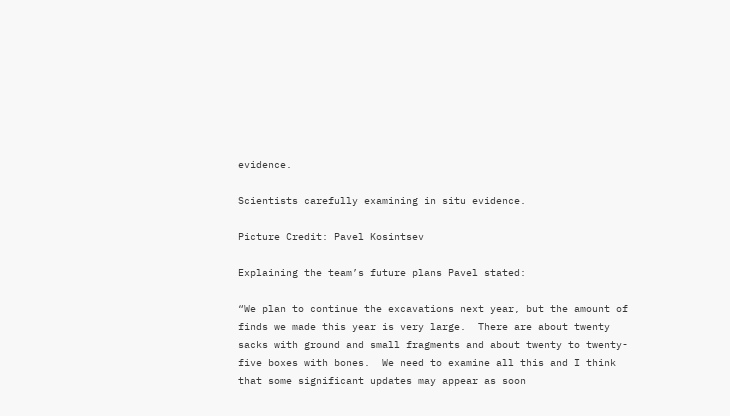evidence.

Scientists carefully examining in situ evidence.

Picture Credit: Pavel Kosintsev

Explaining the team’s future plans Pavel stated:

“We plan to continue the excavations next year, but the amount of finds we made this year is very large.  There are about twenty sacks with ground and small fragments and about twenty to twenty-five boxes with bones.  We need to examine all this and I think that some significant updates may appear as soon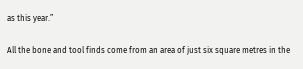as this year.”

All the bone and tool finds come from an area of just six square metres in the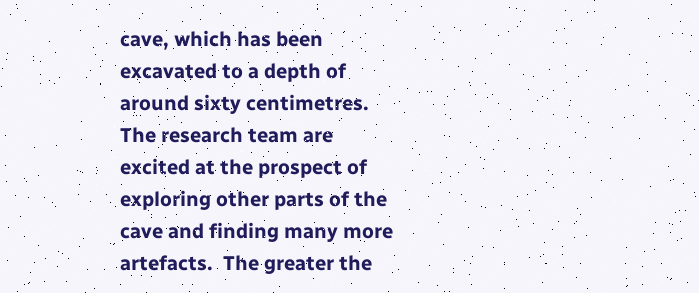cave, which has been excavated to a depth of around sixty centimetres.  The research team are excited at the prospect of exploring other parts of the cave and finding many more artefacts.  The greater the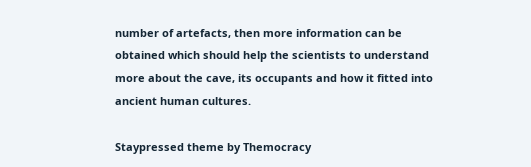number of artefacts, then more information can be obtained which should help the scientists to understand more about the cave, its occupants and how it fitted into ancient human cultures.

Staypressed theme by Themocracy